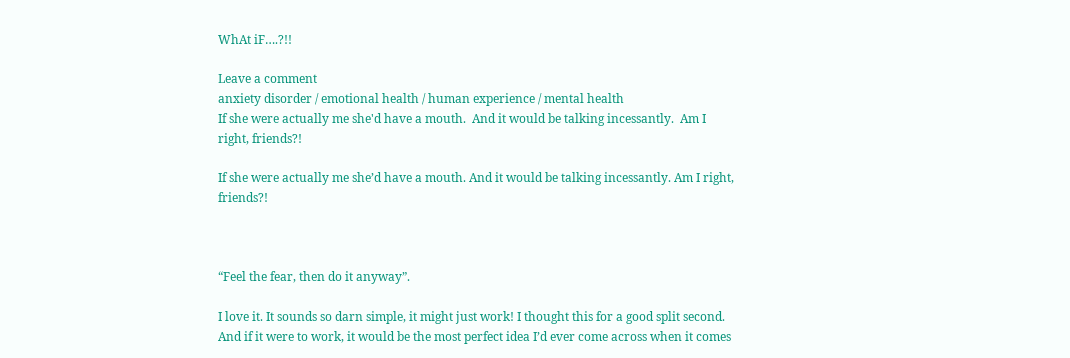WhAt iF….?!!

Leave a comment
anxiety disorder / emotional health / human experience / mental health
If she were actually me she'd have a mouth.  And it would be talking incessantly.  Am I right, friends?!

If she were actually me she’d have a mouth. And it would be talking incessantly. Am I right, friends?!



“Feel the fear, then do it anyway”.

I love it. It sounds so darn simple, it might just work! I thought this for a good split second. And if it were to work, it would be the most perfect idea I’d ever come across when it comes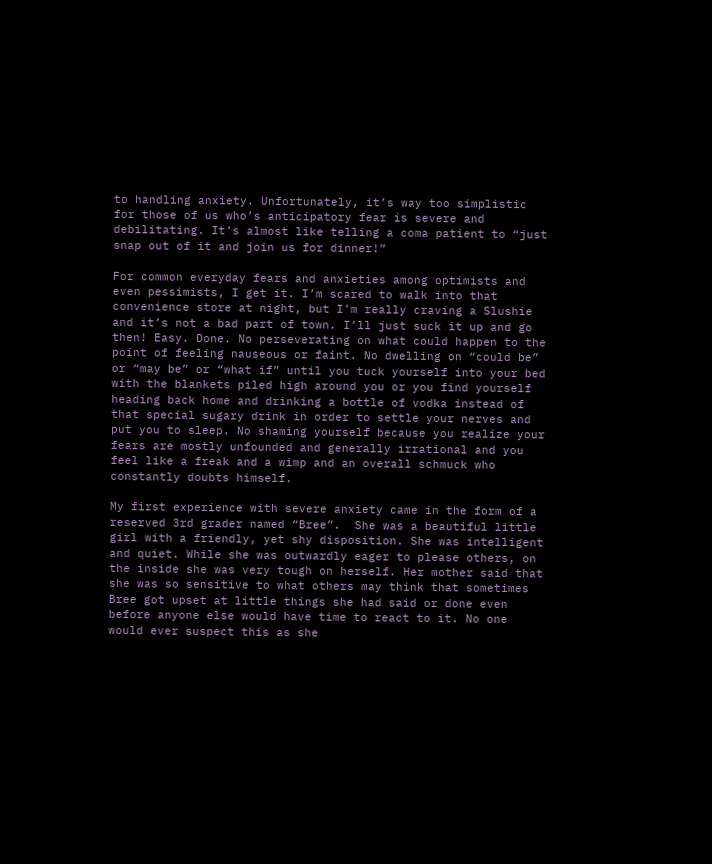to handling anxiety. Unfortunately, it’s way too simplistic for those of us who’s anticipatory fear is severe and debilitating. It’s almost like telling a coma patient to “just snap out of it and join us for dinner!”

For common everyday fears and anxieties among optimists and even pessimists, I get it. I’m scared to walk into that convenience store at night, but I’m really craving a Slushie and it’s not a bad part of town. I’ll just suck it up and go then! Easy. Done. No perseverating on what could happen to the point of feeling nauseous or faint. No dwelling on “could be” or “may be” or “what if” until you tuck yourself into your bed with the blankets piled high around you or you find yourself heading back home and drinking a bottle of vodka instead of that special sugary drink in order to settle your nerves and put you to sleep. No shaming yourself because you realize your fears are mostly unfounded and generally irrational and you feel like a freak and a wimp and an overall schmuck who constantly doubts himself.

My first experience with severe anxiety came in the form of a reserved 3rd grader named “Bree”.  She was a beautiful little girl with a friendly, yet shy disposition. She was intelligent and quiet. While she was outwardly eager to please others, on the inside she was very tough on herself. Her mother said that she was so sensitive to what others may think that sometimes Bree got upset at little things she had said or done even before anyone else would have time to react to it. No one would ever suspect this as she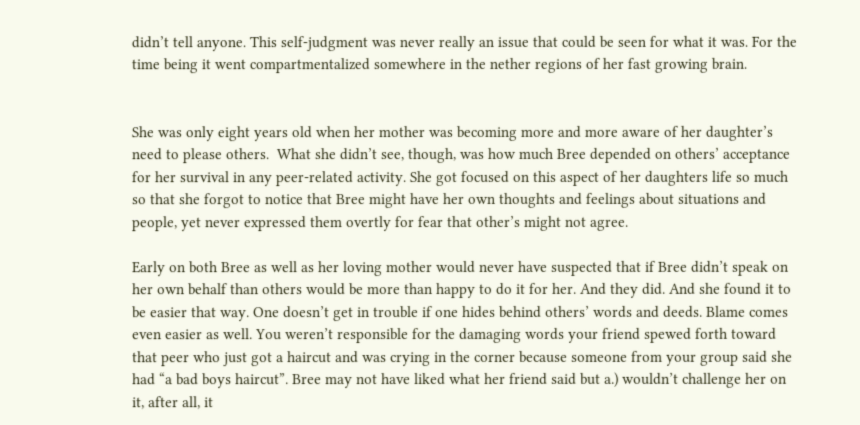didn’t tell anyone. This self-judgment was never really an issue that could be seen for what it was. For the time being it went compartmentalized somewhere in the nether regions of her fast growing brain.


She was only eight years old when her mother was becoming more and more aware of her daughter’s need to please others.  What she didn’t see, though, was how much Bree depended on others’ acceptance for her survival in any peer-related activity. She got focused on this aspect of her daughters life so much so that she forgot to notice that Bree might have her own thoughts and feelings about situations and people, yet never expressed them overtly for fear that other’s might not agree.

Early on both Bree as well as her loving mother would never have suspected that if Bree didn’t speak on her own behalf than others would be more than happy to do it for her. And they did. And she found it to be easier that way. One doesn’t get in trouble if one hides behind others’ words and deeds. Blame comes even easier as well. You weren’t responsible for the damaging words your friend spewed forth toward that peer who just got a haircut and was crying in the corner because someone from your group said she had “a bad boys haircut”. Bree may not have liked what her friend said but a.) wouldn’t challenge her on it, after all, it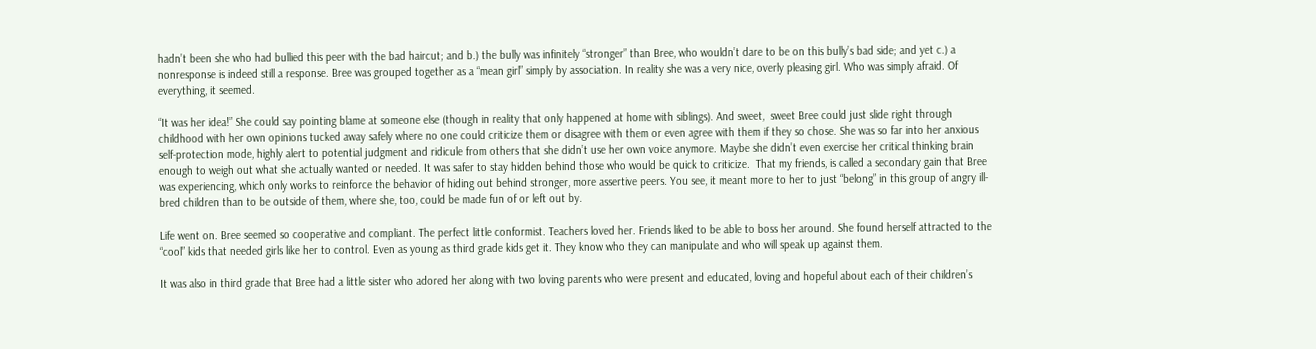hadn’t been she who had bullied this peer with the bad haircut; and b.) the bully was infinitely “stronger” than Bree, who wouldn’t dare to be on this bully’s bad side; and yet c.) a nonresponse is indeed still a response. Bree was grouped together as a “mean girl” simply by association. In reality she was a very nice, overly pleasing girl. Who was simply afraid. Of everything, it seemed.

“It was her idea!” She could say pointing blame at someone else (though in reality that only happened at home with siblings). And sweet,  sweet Bree could just slide right through childhood with her own opinions tucked away safely where no one could criticize them or disagree with them or even agree with them if they so chose. She was so far into her anxious self-protection mode, highly alert to potential judgment and ridicule from others that she didn’t use her own voice anymore. Maybe she didn’t even exercise her critical thinking brain enough to weigh out what she actually wanted or needed. It was safer to stay hidden behind those who would be quick to criticize.  That my friends, is called a secondary gain that Bree was experiencing, which only works to reinforce the behavior of hiding out behind stronger, more assertive peers. You see, it meant more to her to just “belong” in this group of angry ill-bred children than to be outside of them, where she, too, could be made fun of or left out by.

Life went on. Bree seemed so cooperative and compliant. The perfect little conformist. Teachers loved her. Friends liked to be able to boss her around. She found herself attracted to the “cool” kids that needed girls like her to control. Even as young as third grade kids get it. They know who they can manipulate and who will speak up against them.

It was also in third grade that Bree had a little sister who adored her along with two loving parents who were present and educated, loving and hopeful about each of their children’s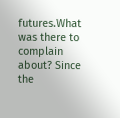futures.What was there to complain about? Since the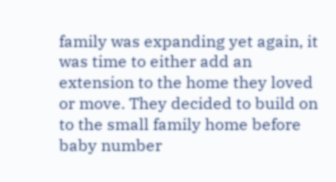family was expanding yet again, it was time to either add an extension to the home they loved or move. They decided to build on to the small family home before baby number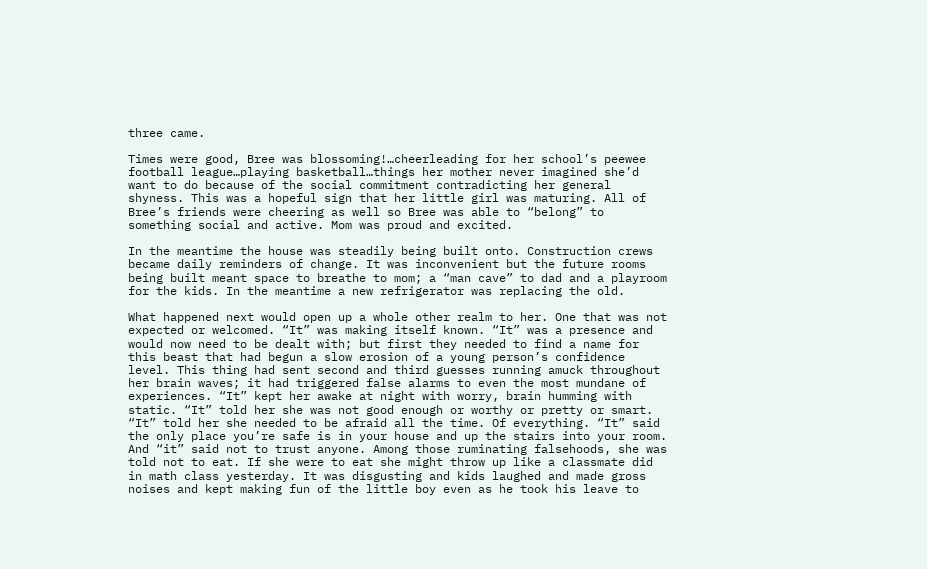three came.

Times were good, Bree was blossoming!…cheerleading for her school’s peewee football league…playing basketball…things her mother never imagined she’d want to do because of the social commitment contradicting her general shyness. This was a hopeful sign that her little girl was maturing. All of Bree’s friends were cheering as well so Bree was able to “belong” to something social and active. Mom was proud and excited.

In the meantime the house was steadily being built onto. Construction crews became daily reminders of change. It was inconvenient but the future rooms being built meant space to breathe to mom; a “man cave” to dad and a playroom for the kids. In the meantime a new refrigerator was replacing the old.

What happened next would open up a whole other realm to her. One that was not expected or welcomed. “It” was making itself known. “It” was a presence and would now need to be dealt with; but first they needed to find a name for this beast that had begun a slow erosion of a young person’s confidence level. This thing had sent second and third guesses running amuck throughout her brain waves; it had triggered false alarms to even the most mundane of experiences. “It” kept her awake at night with worry, brain humming with static. “It” told her she was not good enough or worthy or pretty or smart. “It” told her she needed to be afraid all the time. Of everything. “It” said the only place you’re safe is in your house and up the stairs into your room. And “it” said not to trust anyone. Among those ruminating falsehoods, she was told not to eat. If she were to eat she might throw up like a classmate did in math class yesterday. It was disgusting and kids laughed and made gross noises and kept making fun of the little boy even as he took his leave to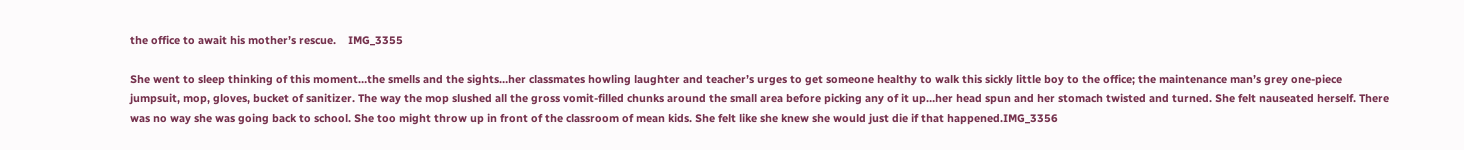the office to await his mother’s rescue.    IMG_3355

She went to sleep thinking of this moment…the smells and the sights…her classmates howling laughter and teacher’s urges to get someone healthy to walk this sickly little boy to the office; the maintenance man’s grey one-piece jumpsuit, mop, gloves, bucket of sanitizer. The way the mop slushed all the gross vomit-filled chunks around the small area before picking any of it up…her head spun and her stomach twisted and turned. She felt nauseated herself. There was no way she was going back to school. She too might throw up in front of the classroom of mean kids. She felt like she knew she would just die if that happened.IMG_3356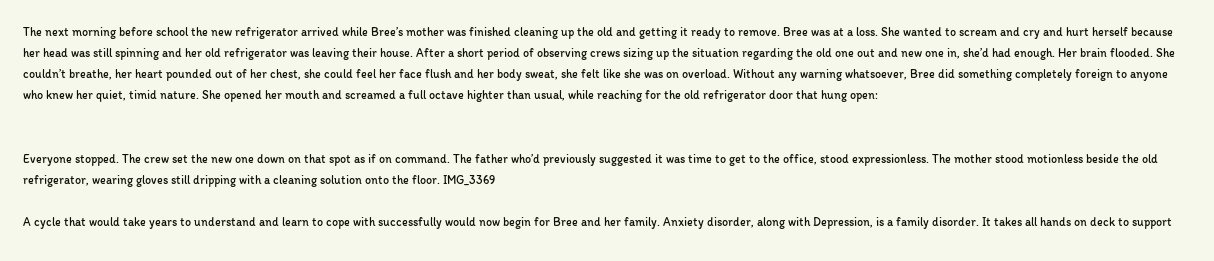The next morning before school the new refrigerator arrived while Bree’s mother was finished cleaning up the old and getting it ready to remove. Bree was at a loss. She wanted to scream and cry and hurt herself because her head was still spinning and her old refrigerator was leaving their house. After a short period of observing crews sizing up the situation regarding the old one out and new one in, she’d had enough. Her brain flooded. She couldn’t breathe, her heart pounded out of her chest, she could feel her face flush and her body sweat, she felt like she was on overload. Without any warning whatsoever, Bree did something completely foreign to anyone who knew her quiet, timid nature. She opened her mouth and screamed a full octave highter than usual, while reaching for the old refrigerator door that hung open:


Everyone stopped. The crew set the new one down on that spot as if on command. The father who’d previously suggested it was time to get to the office, stood expressionless. The mother stood motionless beside the old refrigerator, wearing gloves still dripping with a cleaning solution onto the floor. IMG_3369

A cycle that would take years to understand and learn to cope with successfully would now begin for Bree and her family. Anxiety disorder, along with Depression, is a family disorder. It takes all hands on deck to support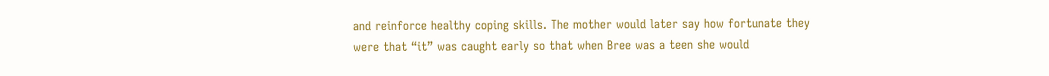and reinforce healthy coping skills. The mother would later say how fortunate they were that “it” was caught early so that when Bree was a teen she would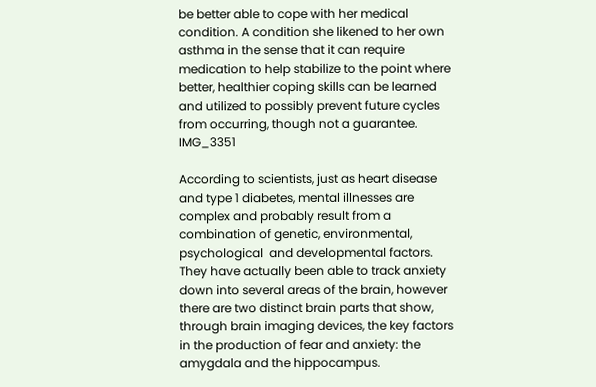be better able to cope with her medical condition. A condition she likened to her own asthma in the sense that it can require medication to help stabilize to the point where better, healthier coping skills can be learned and utilized to possibly prevent future cycles from occurring, though not a guarantee.  IMG_3351

According to scientists, just as heart disease and type 1 diabetes, mental illnesses are complex and probably result from a combination of genetic, environmental, psychological  and developmental factors. They have actually been able to track anxiety down into several areas of the brain, however there are two distinct brain parts that show, through brain imaging devices, the key factors in the production of fear and anxiety: the amygdala and the hippocampus.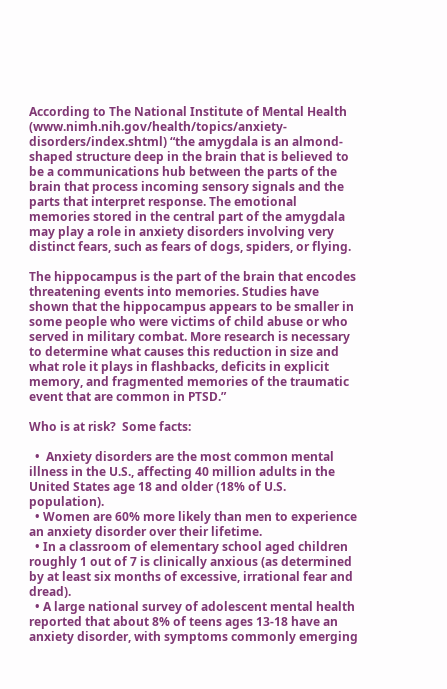According to The National Institute of Mental Health (www.nimh.nih.gov/health/topics/anxiety-disorders/index.shtml) “the amygdala is an almond-shaped structure deep in the brain that is believed to be a communications hub between the parts of the brain that process incoming sensory signals and the parts that interpret response. The emotional memories stored in the central part of the amygdala may play a role in anxiety disorders involving very distinct fears, such as fears of dogs, spiders, or flying.

The hippocampus is the part of the brain that encodes threatening events into memories. Studies have shown that the hippocampus appears to be smaller in some people who were victims of child abuse or who served in military combat. More research is necessary to determine what causes this reduction in size and what role it plays in flashbacks, deficits in explicit memory, and fragmented memories of the traumatic event that are common in PTSD.”

Who is at risk?  Some facts:

  •  Anxiety disorders are the most common mental illness in the U.S., affecting 40 million adults in the United States age 18 and older (18% of U.S. population).
  • Women are 60% more likely than men to experience an anxiety disorder over their lifetime.
  • In a classroom of elementary school aged children roughly 1 out of 7 is clinically anxious (as determined by at least six months of excessive, irrational fear and dread).
  • A large national survey of adolescent mental health reported that about 8% of teens ages 13-18 have an anxiety disorder, with symptoms commonly emerging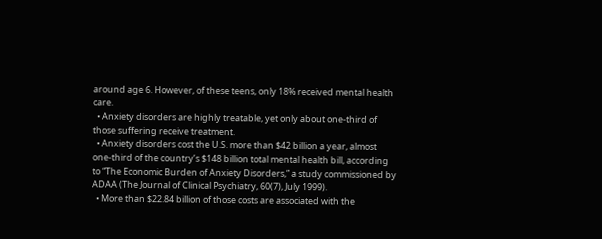around age 6. However, of these teens, only 18% received mental health care.
  • Anxiety disorders are highly treatable, yet only about one-third of those suffering receive treatment.
  • Anxiety disorders cost the U.S. more than $42 billion a year, almost one-third of the country’s $148 billion total mental health bill, according to “The Economic Burden of Anxiety Disorders,” a study commissioned by ADAA (The Journal of Clinical Psychiatry, 60(7), July 1999).
  • More than $22.84 billion of those costs are associated with the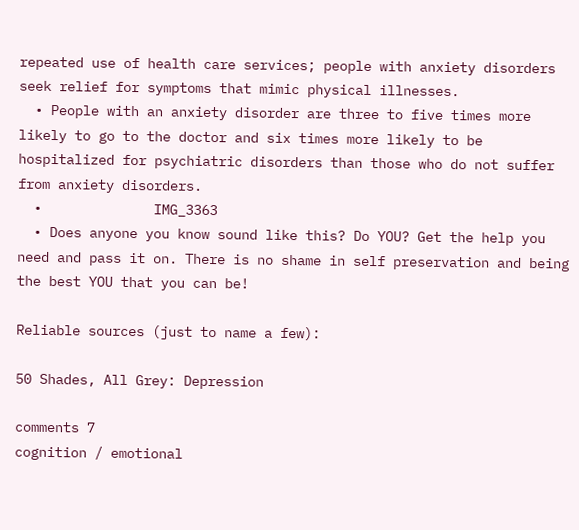repeated use of health care services; people with anxiety disorders seek relief for symptoms that mimic physical illnesses.
  • People with an anxiety disorder are three to five times more likely to go to the doctor and six times more likely to be hospitalized for psychiatric disorders than those who do not suffer from anxiety disorders.
  •              IMG_3363
  • Does anyone you know sound like this? Do YOU? Get the help you need and pass it on. There is no shame in self preservation and being the best YOU that you can be!

Reliable sources (just to name a few):

50 Shades, All Grey: Depression

comments 7
cognition / emotional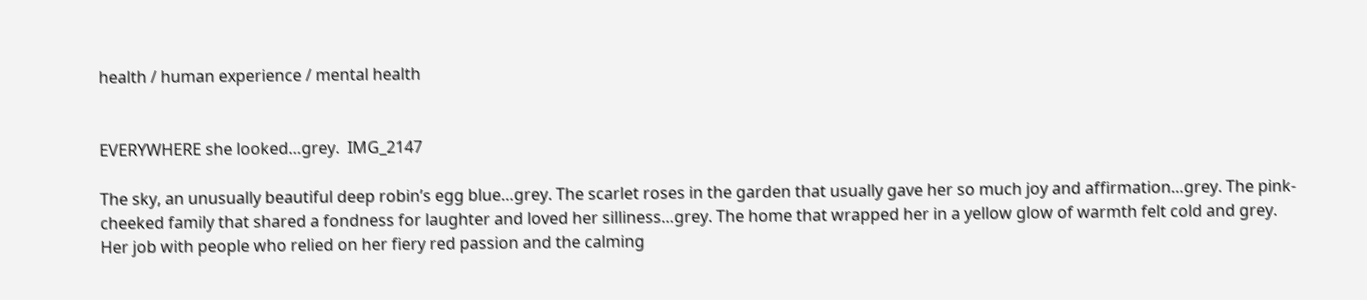health / human experience / mental health


EVERYWHERE she looked…grey.  IMG_2147

The sky, an unusually beautiful deep robin’s egg blue…grey. The scarlet roses in the garden that usually gave her so much joy and affirmation…grey. The pink-cheeked family that shared a fondness for laughter and loved her silliness…grey. The home that wrapped her in a yellow glow of warmth felt cold and grey. Her job with people who relied on her fiery red passion and the calming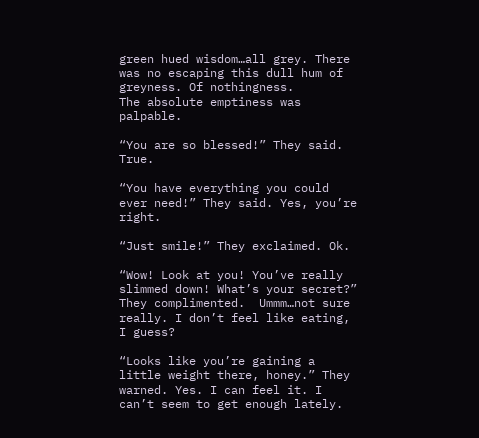green hued wisdom…all grey. There was no escaping this dull hum of greyness. Of nothingness.
The absolute emptiness was palpable.

“You are so blessed!” They said. True.

“You have everything you could ever need!” They said. Yes, you’re right.

“Just smile!” They exclaimed. Ok.

“Wow! Look at you! You’ve really slimmed down! What’s your secret?” They complimented.  Ummm…not sure really. I don’t feel like eating, I guess?

“Looks like you’re gaining a little weight there, honey.” They warned. Yes. I can feel it. I can’t seem to get enough lately.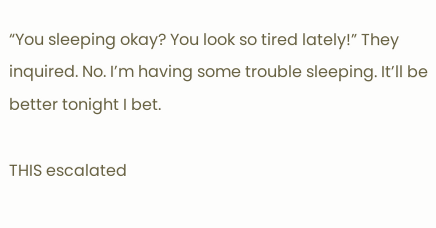“You sleeping okay? You look so tired lately!” They inquired. No. I’m having some trouble sleeping. It’ll be better tonight I bet.

THIS escalated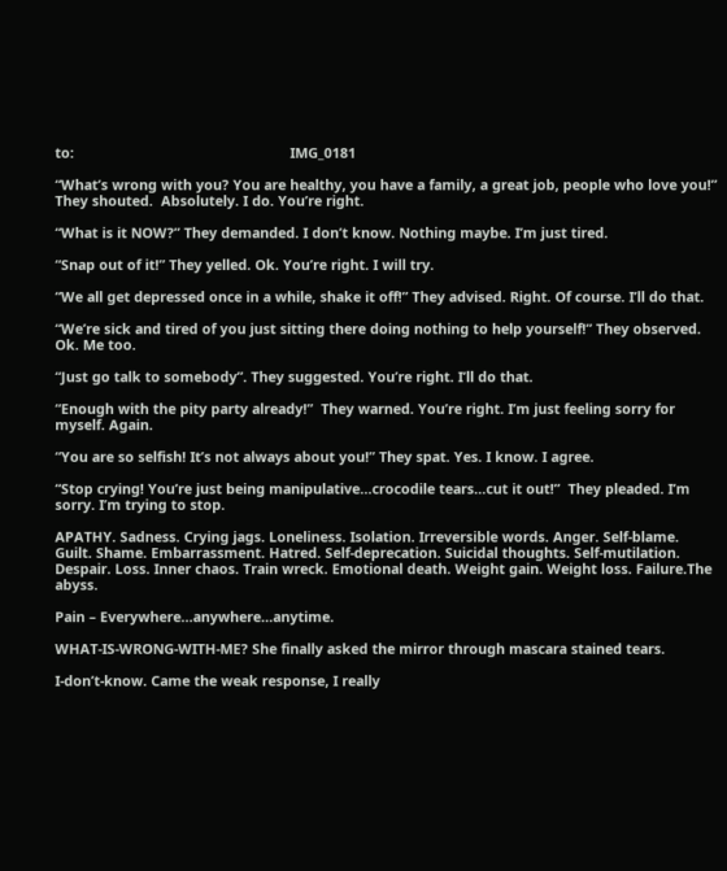to:                                                      IMG_0181

“What’s wrong with you? You are healthy, you have a family, a great job, people who love you!” They shouted.  Absolutely. I do. You’re right.

“What is it NOW?” They demanded. I don’t know. Nothing maybe. I’m just tired.

“Snap out of it!” They yelled. Ok. You’re right. I will try.

“We all get depressed once in a while, shake it off!” They advised. Right. Of course. I’ll do that.

“We’re sick and tired of you just sitting there doing nothing to help yourself!” They observed. Ok. Me too.

“Just go talk to somebody”. They suggested. You’re right. I’ll do that.

“Enough with the pity party already!”  They warned. You’re right. I’m just feeling sorry for myself. Again.

“You are so selfish! It’s not always about you!” They spat. Yes. I know. I agree.

“Stop crying! You’re just being manipulative…crocodile tears…cut it out!”  They pleaded. I’m sorry. I’m trying to stop.

APATHY. Sadness. Crying jags. Loneliness. Isolation. Irreversible words. Anger. Self-blame. Guilt. Shame. Embarrassment. Hatred. Self-deprecation. Suicidal thoughts. Self-mutilation. Despair. Loss. Inner chaos. Train wreck. Emotional death. Weight gain. Weight loss. Failure.The abyss.

Pain – Everywhere…anywhere…anytime.

WHAT-IS-WRONG-WITH-ME? She finally asked the mirror through mascara stained tears.

I-don’t-know. Came the weak response, I really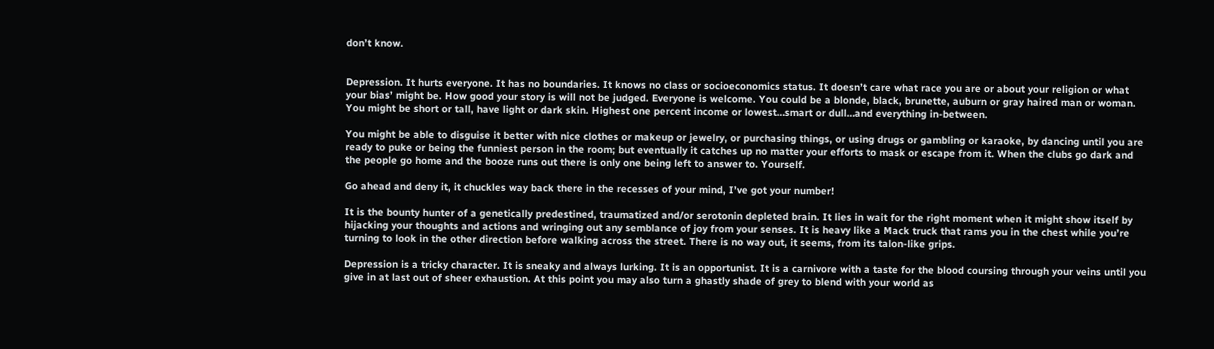don’t know.


Depression. It hurts everyone. It has no boundaries. It knows no class or socioeconomics status. It doesn’t care what race you are or about your religion or what your bias’ might be. How good your story is will not be judged. Everyone is welcome. You could be a blonde, black, brunette, auburn or gray haired man or woman. You might be short or tall, have light or dark skin. Highest one percent income or lowest…smart or dull…and everything in-between.

You might be able to disguise it better with nice clothes or makeup or jewelry, or purchasing things, or using drugs or gambling or karaoke, by dancing until you are ready to puke or being the funniest person in the room; but eventually it catches up no matter your efforts to mask or escape from it. When the clubs go dark and the people go home and the booze runs out there is only one being left to answer to. Yourself.

Go ahead and deny it, it chuckles way back there in the recesses of your mind, I’ve got your number!

It is the bounty hunter of a genetically predestined, traumatized and/or serotonin depleted brain. It lies in wait for the right moment when it might show itself by hijacking your thoughts and actions and wringing out any semblance of joy from your senses. It is heavy like a Mack truck that rams you in the chest while you’re turning to look in the other direction before walking across the street. There is no way out, it seems, from its talon-like grips.

Depression is a tricky character. It is sneaky and always lurking. It is an opportunist. It is a carnivore with a taste for the blood coursing through your veins until you give in at last out of sheer exhaustion. At this point you may also turn a ghastly shade of grey to blend with your world as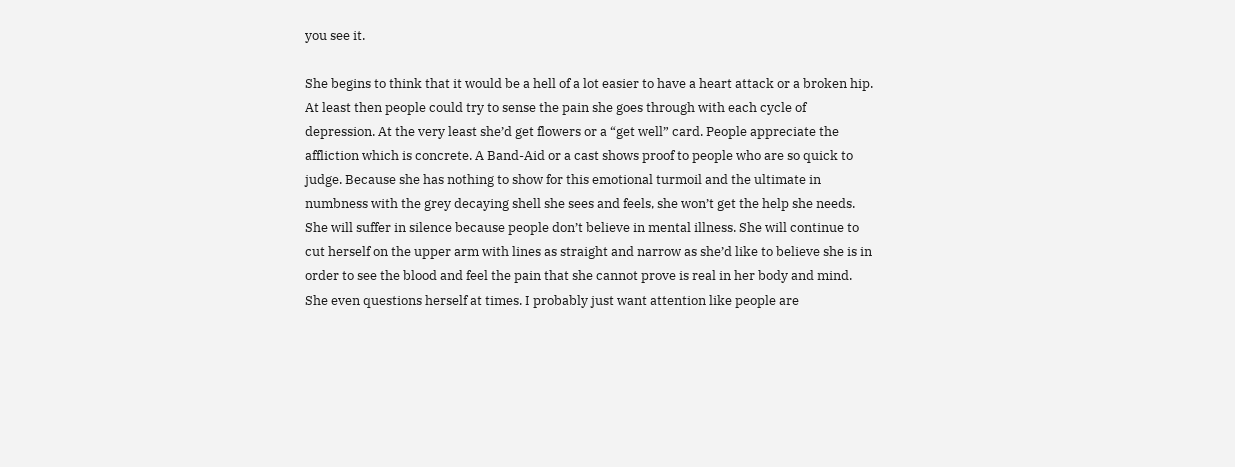you see it.

She begins to think that it would be a hell of a lot easier to have a heart attack or a broken hip. At least then people could try to sense the pain she goes through with each cycle of depression. At the very least she’d get flowers or a “get well” card. People appreciate the affliction which is concrete. A Band-Aid or a cast shows proof to people who are so quick to judge. Because she has nothing to show for this emotional turmoil and the ultimate in numbness with the grey decaying shell she sees and feels, she won’t get the help she needs. She will suffer in silence because people don’t believe in mental illness. She will continue to cut herself on the upper arm with lines as straight and narrow as she’d like to believe she is in order to see the blood and feel the pain that she cannot prove is real in her body and mind. She even questions herself at times. I probably just want attention like people are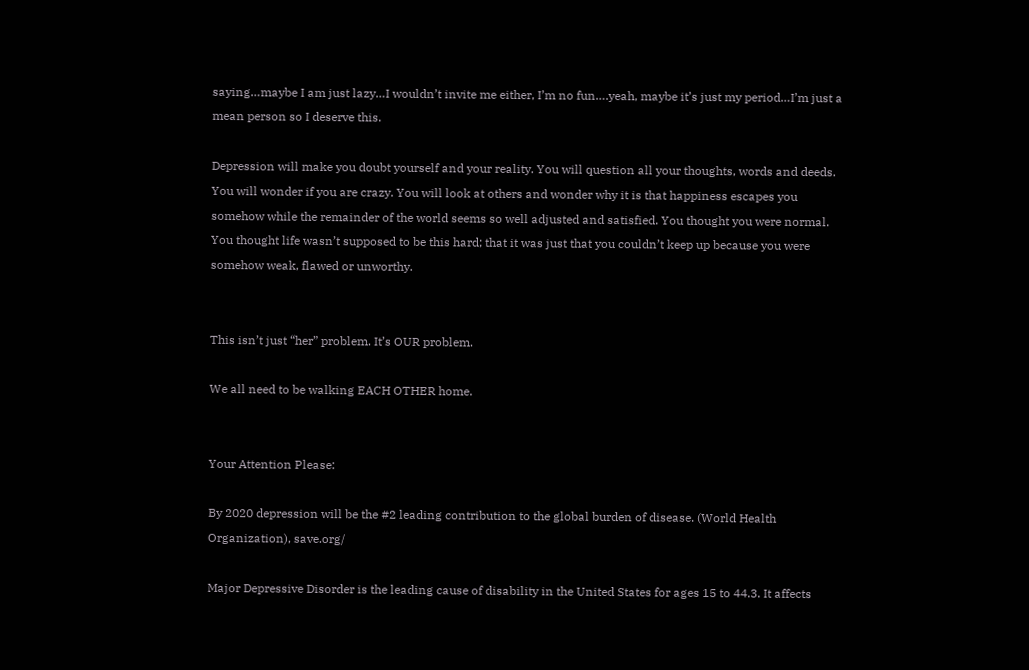saying…maybe I am just lazy…I wouldn’t invite me either, I’m no fun….yeah, maybe it’s just my period…I’m just a mean person so I deserve this.

Depression will make you doubt yourself and your reality. You will question all your thoughts, words and deeds. You will wonder if you are crazy. You will look at others and wonder why it is that happiness escapes you somehow while the remainder of the world seems so well adjusted and satisfied. You thought you were normal. You thought life wasn’t supposed to be this hard; that it was just that you couldn’t keep up because you were somehow weak, flawed or unworthy.


This isn’t just “her” problem. It’s OUR problem.

We all need to be walking EACH OTHER home.


Your Attention Please:

By 2020 depression will be the #2 leading contribution to the global burden of disease. (World Health Organization), save.org/

Major Depressive Disorder is the leading cause of disability in the United States for ages 15 to 44.3. It affects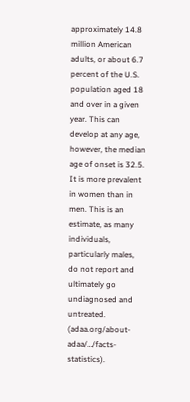approximately 14.8 million American adults, or about 6.7 percent of the U.S. population aged 18 and over in a given year. This can develop at any age, however, the median age of onset is 32.5. It is more prevalent in women than in men. This is an estimate, as many individuals, particularly males, do not report and ultimately go undiagnosed and untreated. (adaa.org/about-adaa/…/facts-statistics).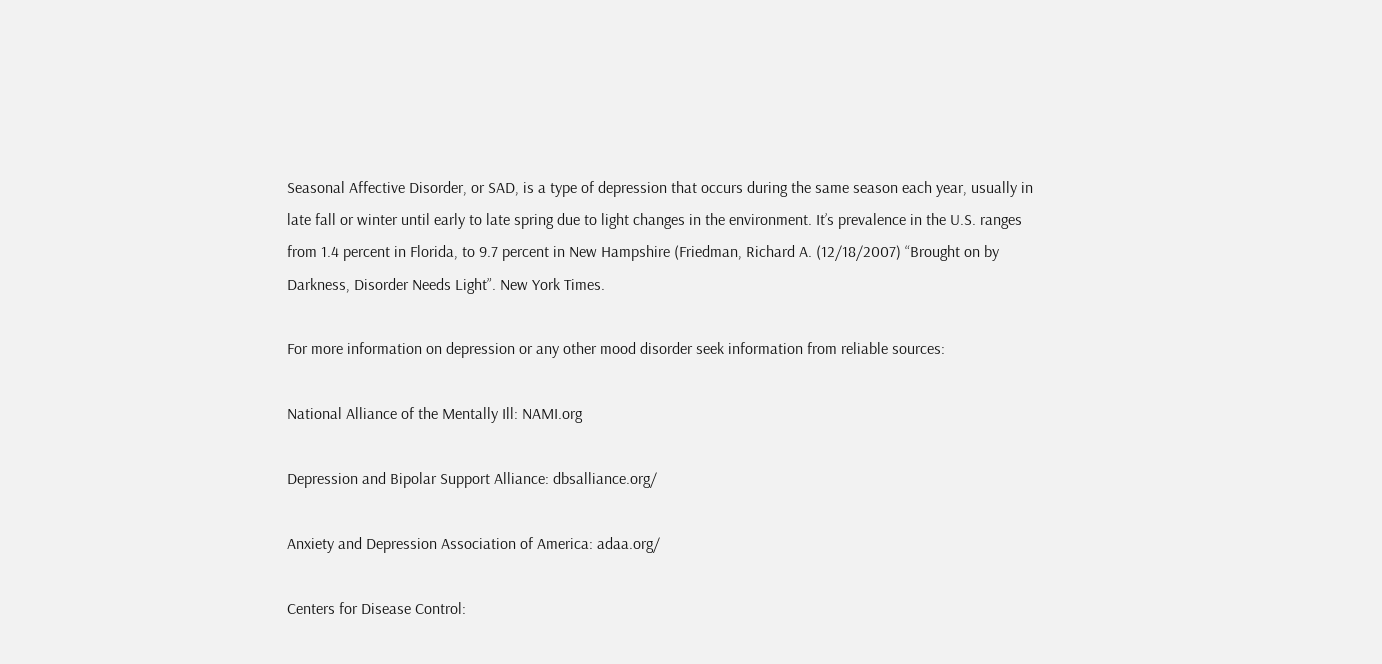Seasonal Affective Disorder, or SAD, is a type of depression that occurs during the same season each year, usually in late fall or winter until early to late spring due to light changes in the environment. It’s prevalence in the U.S. ranges from 1.4 percent in Florida, to 9.7 percent in New Hampshire (Friedman, Richard A. (12/18/2007) “Brought on by Darkness, Disorder Needs Light”. New York Times.

For more information on depression or any other mood disorder seek information from reliable sources:

National Alliance of the Mentally Ill: NAMI.org

Depression and Bipolar Support Alliance: dbsalliance.org/

Anxiety and Depression Association of America: adaa.org/

Centers for Disease Control: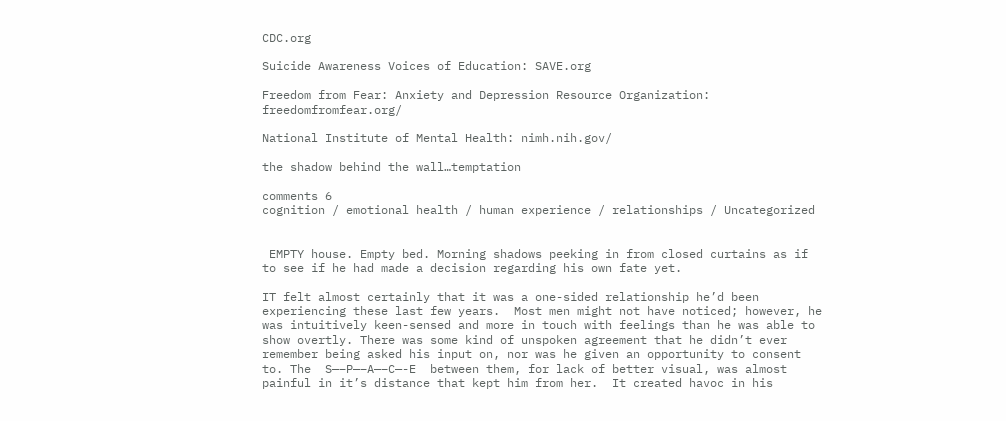CDC.org

Suicide Awareness Voices of Education: SAVE.org

Freedom from Fear: Anxiety and Depression Resource Organization: freedomfromfear.org/

National Institute of Mental Health: nimh.nih.gov/

the shadow behind the wall…temptation

comments 6
cognition / emotional health / human experience / relationships / Uncategorized


 EMPTY house. Empty bed. Morning shadows peeking in from closed curtains as if to see if he had made a decision regarding his own fate yet.

IT felt almost certainly that it was a one-sided relationship he’d been experiencing these last few years.  Most men might not have noticed; however, he was intuitively keen-sensed and more in touch with feelings than he was able to show overtly. There was some kind of unspoken agreement that he didn’t ever remember being asked his input on, nor was he given an opportunity to consent to. The  S—–P—–A—–C—-E  between them, for lack of better visual, was almost painful in it’s distance that kept him from her.  It created havoc in his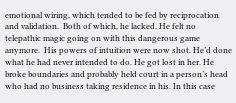emotional wiring, which tended to be fed by reciprocation and validation.  Both of which, he lacked. He felt no telepathic magic going on with this dangerous game anymore.  His powers of intuition were now shot. He’d done what he had never intended to do. He got lost in her. He broke boundaries and probably held court in a person’s head who had no business taking residence in his. In this case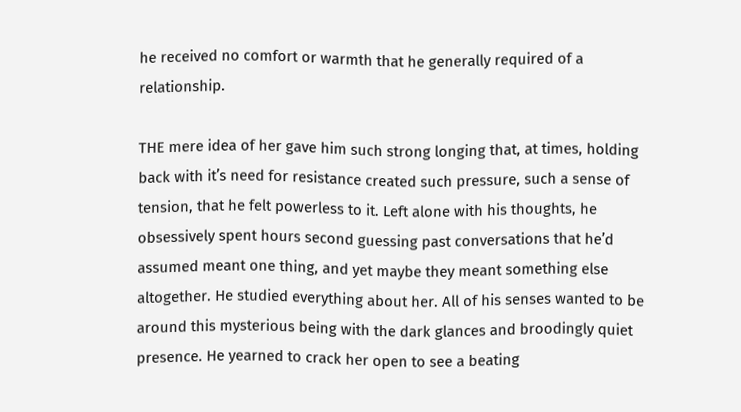he received no comfort or warmth that he generally required of a relationship.

THE mere idea of her gave him such strong longing that, at times, holding back with it’s need for resistance created such pressure, such a sense of tension, that he felt powerless to it. Left alone with his thoughts, he obsessively spent hours second guessing past conversations that he’d assumed meant one thing, and yet maybe they meant something else altogether. He studied everything about her. All of his senses wanted to be around this mysterious being with the dark glances and broodingly quiet presence. He yearned to crack her open to see a beating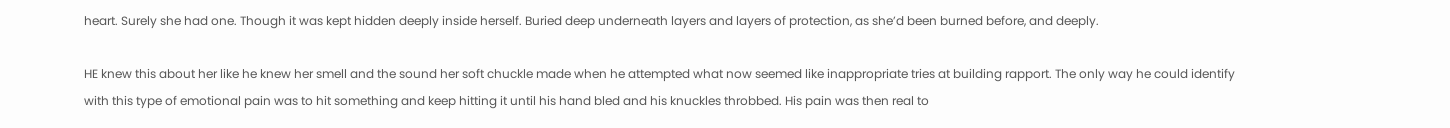heart. Surely she had one. Though it was kept hidden deeply inside herself. Buried deep underneath layers and layers of protection, as she’d been burned before, and deeply.

HE knew this about her like he knew her smell and the sound her soft chuckle made when he attempted what now seemed like inappropriate tries at building rapport. The only way he could identify with this type of emotional pain was to hit something and keep hitting it until his hand bled and his knuckles throbbed. His pain was then real to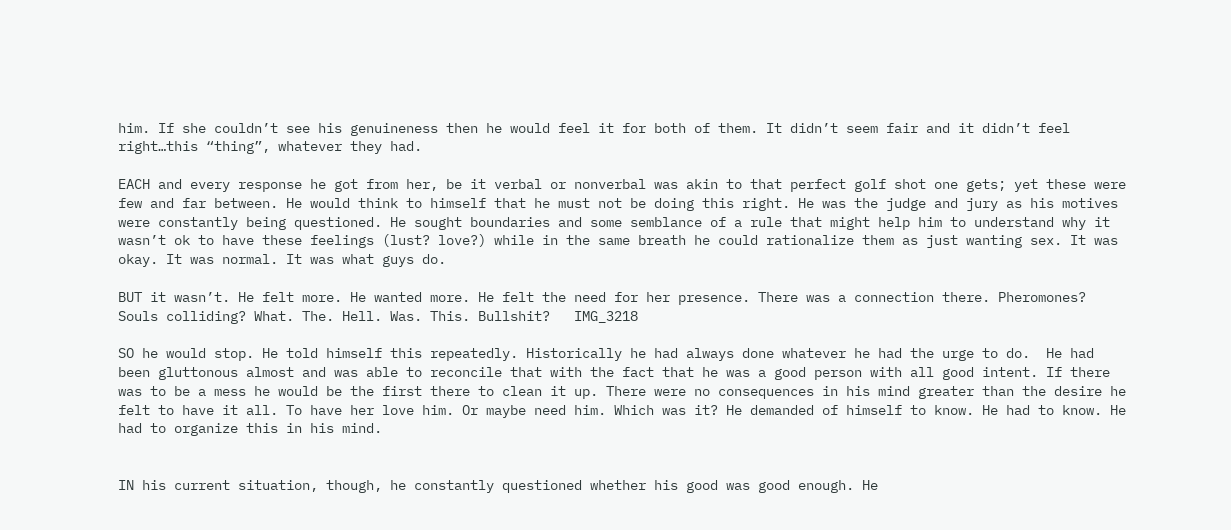him. If she couldn’t see his genuineness then he would feel it for both of them. It didn’t seem fair and it didn’t feel right…this “thing”, whatever they had.

EACH and every response he got from her, be it verbal or nonverbal was akin to that perfect golf shot one gets; yet these were few and far between. He would think to himself that he must not be doing this right. He was the judge and jury as his motives were constantly being questioned. He sought boundaries and some semblance of a rule that might help him to understand why it wasn’t ok to have these feelings (lust? love?) while in the same breath he could rationalize them as just wanting sex. It was okay. It was normal. It was what guys do.

BUT it wasn’t. He felt more. He wanted more. He felt the need for her presence. There was a connection there. Pheromones? Souls colliding? What. The. Hell. Was. This. Bullshit?   IMG_3218

SO he would stop. He told himself this repeatedly. Historically he had always done whatever he had the urge to do.  He had been gluttonous almost and was able to reconcile that with the fact that he was a good person with all good intent. If there was to be a mess he would be the first there to clean it up. There were no consequences in his mind greater than the desire he felt to have it all. To have her love him. Or maybe need him. Which was it? He demanded of himself to know. He had to know. He had to organize this in his mind.


IN his current situation, though, he constantly questioned whether his good was good enough. He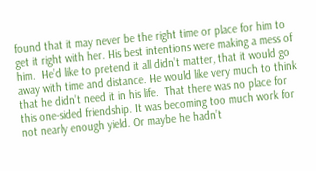found that it may never be the right time or place for him to get it right with her. His best intentions were making a mess of him.  He’d like to pretend it all didn’t matter, that it would go away with time and distance. He would like very much to think that he didn’t need it in his life.  That there was no place for this one-sided friendship. It was becoming too much work for not nearly enough yield. Or maybe he hadn’t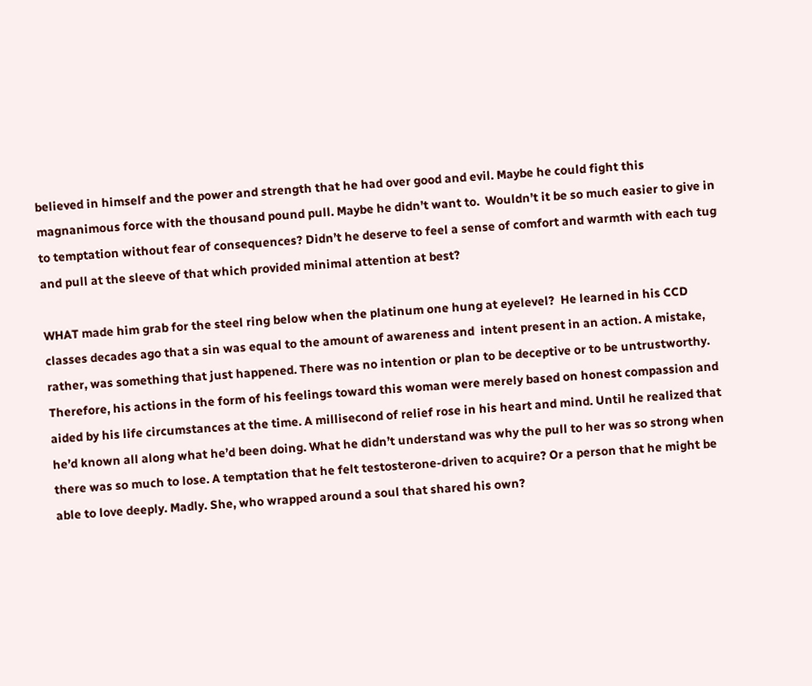believed in himself and the power and strength that he had over good and evil. Maybe he could fight this magnanimous force with the thousand pound pull. Maybe he didn’t want to.  Wouldn’t it be so much easier to give in to temptation without fear of consequences? Didn’t he deserve to feel a sense of comfort and warmth with each tug and pull at the sleeve of that which provided minimal attention at best?

WHAT made him grab for the steel ring below when the platinum one hung at eyelevel?  He learned in his CCD classes decades ago that a sin was equal to the amount of awareness and  intent present in an action. A mistake, rather, was something that just happened. There was no intention or plan to be deceptive or to be untrustworthy. Therefore, his actions in the form of his feelings toward this woman were merely based on honest compassion and aided by his life circumstances at the time. A millisecond of relief rose in his heart and mind. Until he realized that he’d known all along what he’d been doing. What he didn’t understand was why the pull to her was so strong when there was so much to lose. A temptation that he felt testosterone-driven to acquire? Or a person that he might be able to love deeply. Madly. She, who wrapped around a soul that shared his own?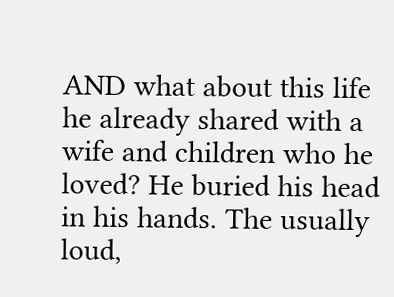AND what about this life he already shared with a wife and children who he loved? He buried his head in his hands. The usually loud,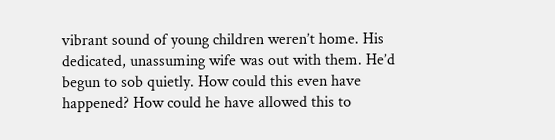vibrant sound of young children weren’t home. His dedicated, unassuming wife was out with them. He’d begun to sob quietly. How could this even have happened? How could he have allowed this to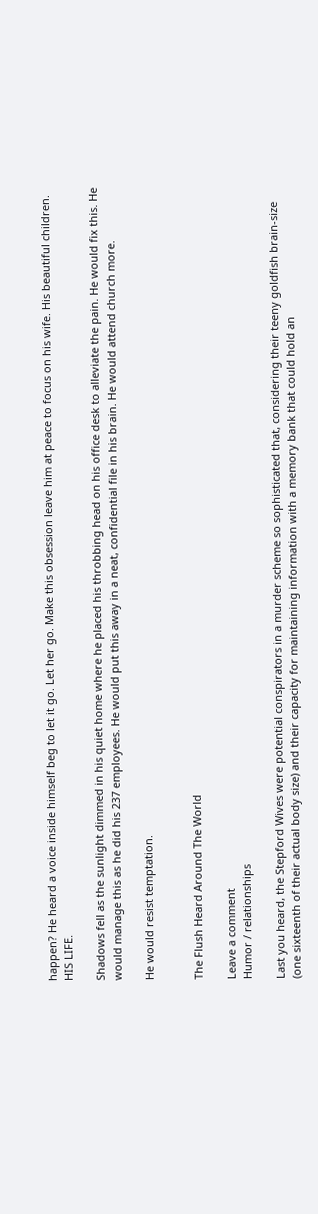happen? He heard a voice inside himself beg to let it go. Let her go. Make this obsession leave him at peace to focus on his wife. His beautiful children. HIS LIFE.

Shadows fell as the sunlight dimmed in his quiet home where he placed his throbbing head on his office desk to alleviate the pain. He would fix this. He would manage this as he did his 237 employees. He would put this away in a neat, confidential file in his brain. He would attend church more.

He would resist temptation.


The Flush Heard Around The World

Leave a comment
Humor / relationships

Last you heard, the Stepford Wives were potential conspirators in a murder scheme so sophisticated that, considering their teeny goldfish brain-size (one sixteenth of their actual body size) and their capacity for maintaining information with a memory bank that could hold an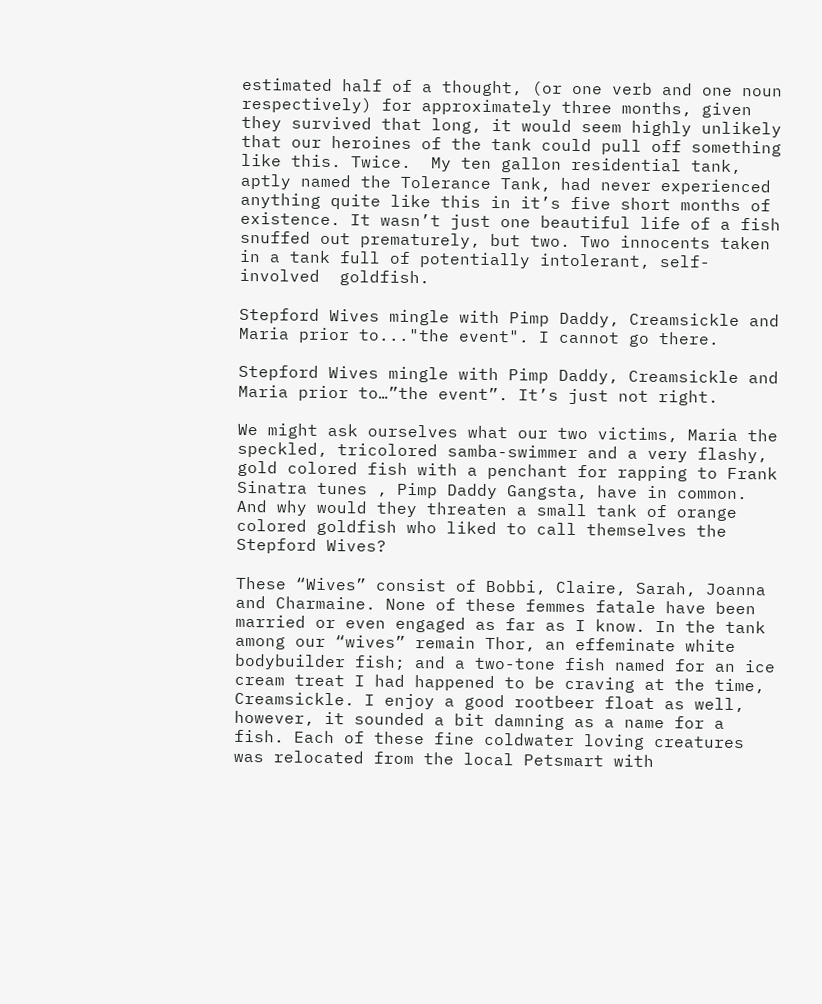estimated half of a thought, (or one verb and one noun respectively) for approximately three months, given they survived that long, it would seem highly unlikely that our heroines of the tank could pull off something like this. Twice.  My ten gallon residential tank, aptly named the Tolerance Tank, had never experienced anything quite like this in it’s five short months of existence. It wasn’t just one beautiful life of a fish snuffed out prematurely, but two. Two innocents taken in a tank full of potentially intolerant, self-involved  goldfish.

Stepford Wives mingle with Pimp Daddy, Creamsickle and Maria prior to..."the event". I cannot go there.

Stepford Wives mingle with Pimp Daddy, Creamsickle and Maria prior to…”the event”. It’s just not right.

We might ask ourselves what our two victims, Maria the speckled, tricolored samba-swimmer and a very flashy, gold colored fish with a penchant for rapping to Frank Sinatra tunes , Pimp Daddy Gangsta, have in common. And why would they threaten a small tank of orange colored goldfish who liked to call themselves the Stepford Wives?

These “Wives” consist of Bobbi, Claire, Sarah, Joanna and Charmaine. None of these femmes fatale have been married or even engaged as far as I know. In the tank among our “wives” remain Thor, an effeminate white bodybuilder fish; and a two-tone fish named for an ice cream treat I had happened to be craving at the time, Creamsickle. I enjoy a good rootbeer float as well, however, it sounded a bit damning as a name for a fish. Each of these fine coldwater loving creatures was relocated from the local Petsmart with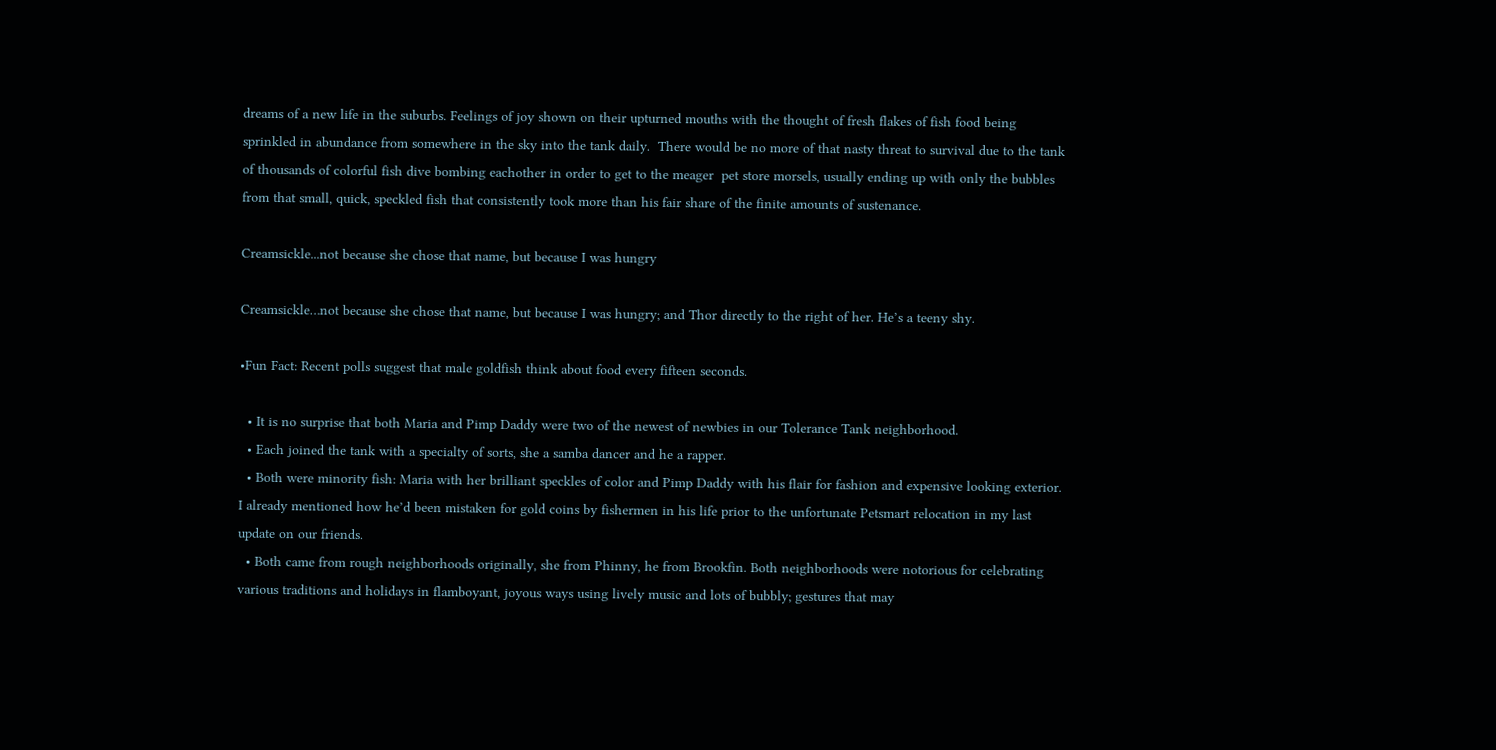dreams of a new life in the suburbs. Feelings of joy shown on their upturned mouths with the thought of fresh flakes of fish food being sprinkled in abundance from somewhere in the sky into the tank daily.  There would be no more of that nasty threat to survival due to the tank of thousands of colorful fish dive bombing eachother in order to get to the meager  pet store morsels, usually ending up with only the bubbles from that small, quick, speckled fish that consistently took more than his fair share of the finite amounts of sustenance.

Creamsickle...not because she chose that name, but because I was hungry

Creamsickle…not because she chose that name, but because I was hungry; and Thor directly to the right of her. He’s a teeny shy.

•Fun Fact: Recent polls suggest that male goldfish think about food every fifteen seconds.

  • It is no surprise that both Maria and Pimp Daddy were two of the newest of newbies in our Tolerance Tank neighborhood.
  • Each joined the tank with a specialty of sorts, she a samba dancer and he a rapper.
  • Both were minority fish: Maria with her brilliant speckles of color and Pimp Daddy with his flair for fashion and expensive looking exterior. I already mentioned how he’d been mistaken for gold coins by fishermen in his life prior to the unfortunate Petsmart relocation in my last update on our friends.
  • Both came from rough neighborhoods originally, she from Phinny, he from Brookfin. Both neighborhoods were notorious for celebrating various traditions and holidays in flamboyant, joyous ways using lively music and lots of bubbly; gestures that may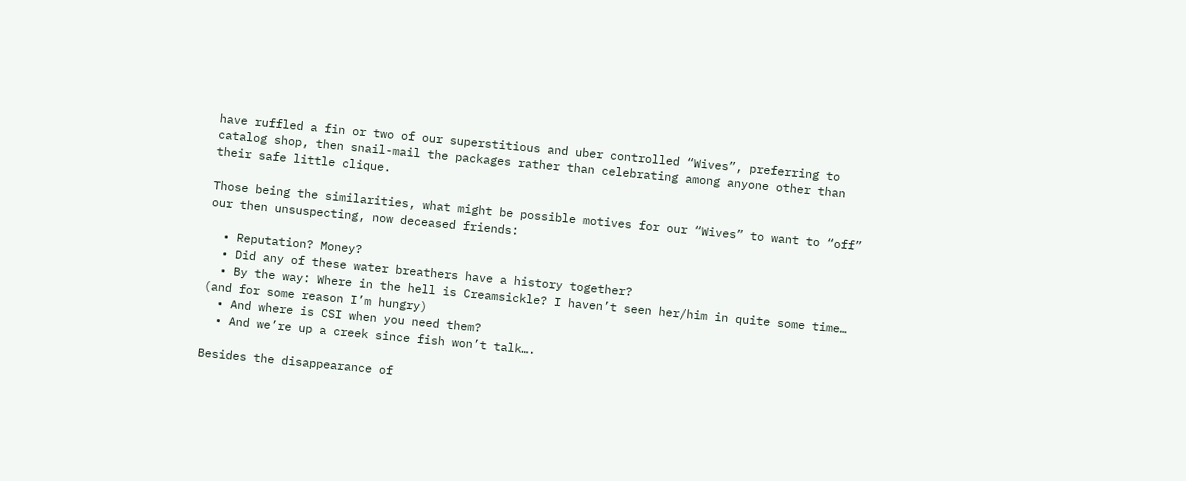have ruffled a fin or two of our superstitious and uber controlled “Wives”, preferring to catalog shop, then snail-mail the packages rather than celebrating among anyone other than their safe little clique.

Those being the similarities, what might be possible motives for our “Wives” to want to “off” our then unsuspecting, now deceased friends:

  • Reputation? Money?
  • Did any of these water breathers have a history together?
  • By the way: Where in the hell is Creamsickle? I haven’t seen her/him in quite some time… (and for some reason I’m hungry)
  • And where is CSI when you need them?
  • And we’re up a creek since fish won’t talk….

Besides the disappearance of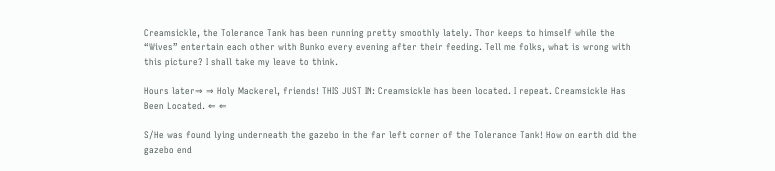Creamsickle, the Tolerance Tank has been running pretty smoothly lately. Thor keeps to himself while the “Wives” entertain each other with Bunko every evening after their feeding. Tell me folks, what is wrong with this picture? I shall take my leave to think.

Hours later⇒ ⇒ Holy Mackerel, friends! THIS JUST IN: Creamsickle has been located. I repeat. Creamsickle Has Been Located. ⇐ ⇐

S/He was found lying underneath the gazebo in the far left corner of the Tolerance Tank! How on earth did the gazebo end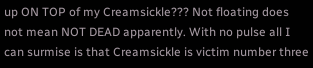up ON TOP of my Creamsickle??? Not floating does not mean NOT DEAD apparently. With no pulse all I can surmise is that Creamsickle is victim number three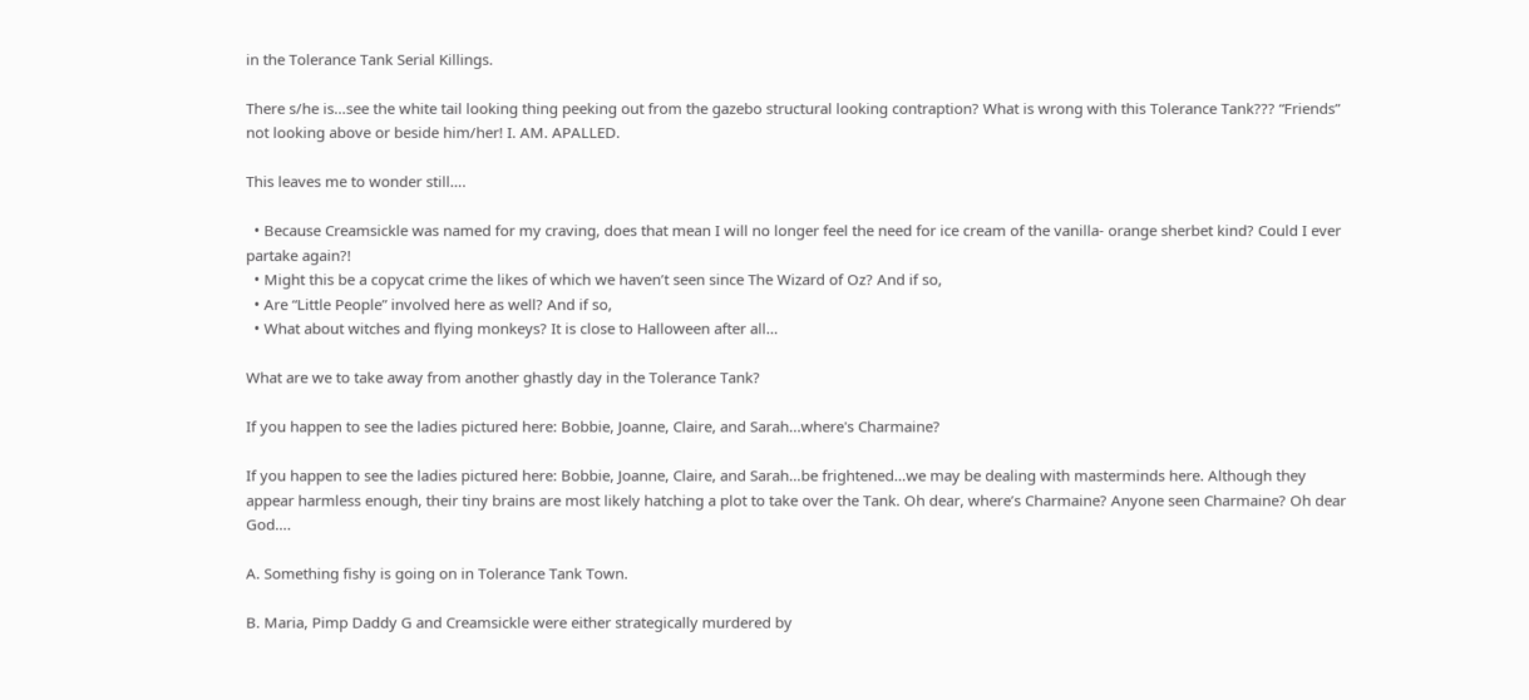in the Tolerance Tank Serial Killings.

There s/he is…see the white tail looking thing peeking out from the gazebo structural looking contraption? What is wrong with this Tolerance Tank??? “Friends” not looking above or beside him/her! I. AM. APALLED.

This leaves me to wonder still….

  • Because Creamsickle was named for my craving, does that mean I will no longer feel the need for ice cream of the vanilla- orange sherbet kind? Could I ever partake again?!
  • Might this be a copycat crime the likes of which we haven’t seen since The Wizard of Oz? And if so,
  • Are “Little People” involved here as well? And if so,
  • What about witches and flying monkeys? It is close to Halloween after all…

What are we to take away from another ghastly day in the Tolerance Tank?

If you happen to see the ladies pictured here: Bobbie, Joanne, Claire, and Sarah...where's Charmaine?

If you happen to see the ladies pictured here: Bobbie, Joanne, Claire, and Sarah…be frightened…we may be dealing with masterminds here. Although they appear harmless enough, their tiny brains are most likely hatching a plot to take over the Tank. Oh dear, where’s Charmaine? Anyone seen Charmaine? Oh dear God….

A. Something fishy is going on in Tolerance Tank Town.

B. Maria, Pimp Daddy G and Creamsickle were either strategically murdered by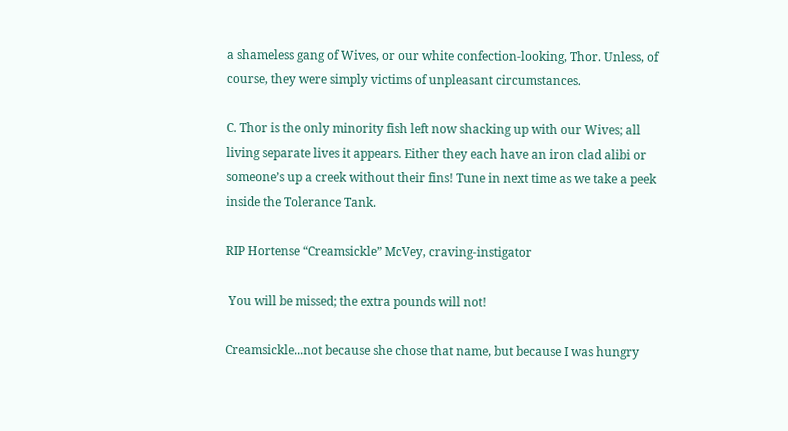a shameless gang of Wives, or our white confection-looking, Thor. Unless, of course, they were simply victims of unpleasant circumstances.

C. Thor is the only minority fish left now shacking up with our Wives; all living separate lives it appears. Either they each have an iron clad alibi or someone’s up a creek without their fins! Tune in next time as we take a peek inside the Tolerance Tank.

RIP Hortense “Creamsickle” McVey, craving-instigator

 You will be missed; the extra pounds will not!

Creamsickle...not because she chose that name, but because I was hungry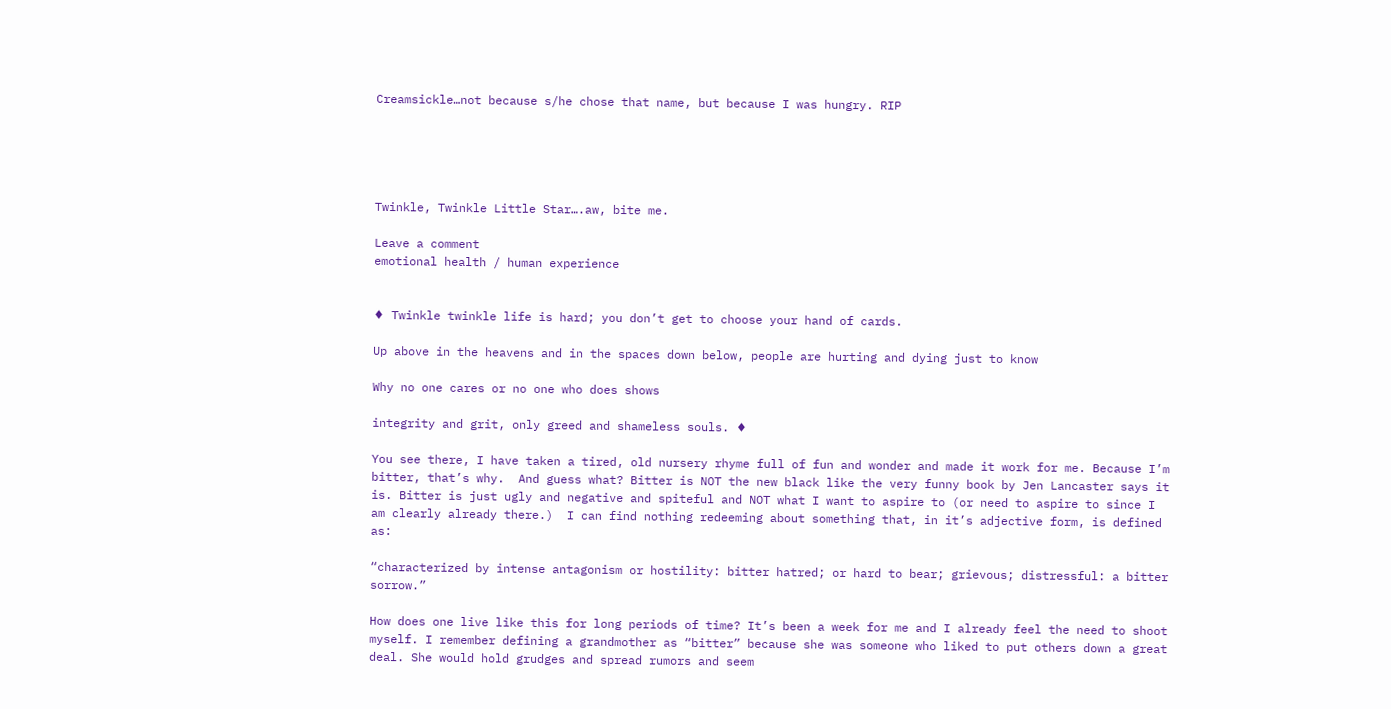Creamsickle…not because s/he chose that name, but because I was hungry. RIP





Twinkle, Twinkle Little Star….aw, bite me.

Leave a comment
emotional health / human experience


♦ Twinkle twinkle life is hard; you don’t get to choose your hand of cards.

Up above in the heavens and in the spaces down below, people are hurting and dying just to know

Why no one cares or no one who does shows

integrity and grit, only greed and shameless souls. ♦

You see there, I have taken a tired, old nursery rhyme full of fun and wonder and made it work for me. Because I’m bitter, that’s why.  And guess what? Bitter is NOT the new black like the very funny book by Jen Lancaster says it is. Bitter is just ugly and negative and spiteful and NOT what I want to aspire to (or need to aspire to since I am clearly already there.)  I can find nothing redeeming about something that, in it’s adjective form, is defined as:

“characterized by intense antagonism or hostility: bitter hatred; or hard to bear; grievous; distressful: a bitter sorrow.”

How does one live like this for long periods of time? It’s been a week for me and I already feel the need to shoot myself. I remember defining a grandmother as “bitter” because she was someone who liked to put others down a great deal. She would hold grudges and spread rumors and seem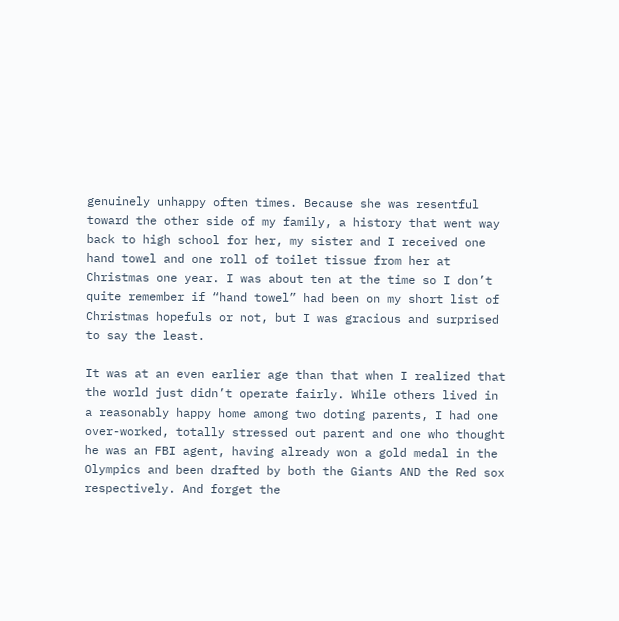genuinely unhappy often times. Because she was resentful toward the other side of my family, a history that went way back to high school for her, my sister and I received one hand towel and one roll of toilet tissue from her at Christmas one year. I was about ten at the time so I don’t quite remember if “hand towel” had been on my short list of Christmas hopefuls or not, but I was gracious and surprised to say the least.

It was at an even earlier age than that when I realized that the world just didn’t operate fairly. While others lived in a reasonably happy home among two doting parents, I had one over-worked, totally stressed out parent and one who thought he was an FBI agent, having already won a gold medal in the Olympics and been drafted by both the Giants AND the Red sox respectively. And forget the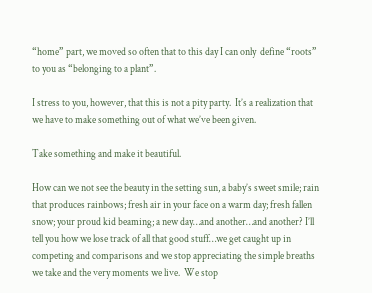“home” part, we moved so often that to this day I can only  define “roots” to you as “belonging to a plant”.

I stress to you, however, that this is not a pity party.  It’s a realization that we have to make something out of what we’ve been given.

Take something and make it beautiful.

How can we not see the beauty in the setting sun, a baby’s sweet smile; rain that produces rainbows; fresh air in your face on a warm day; fresh fallen snow; your proud kid beaming; a new day…and another…and another? I’ll tell you how we lose track of all that good stuff…we get caught up in competing and comparisons and we stop appreciating the simple breaths we take and the very moments we live.  We stop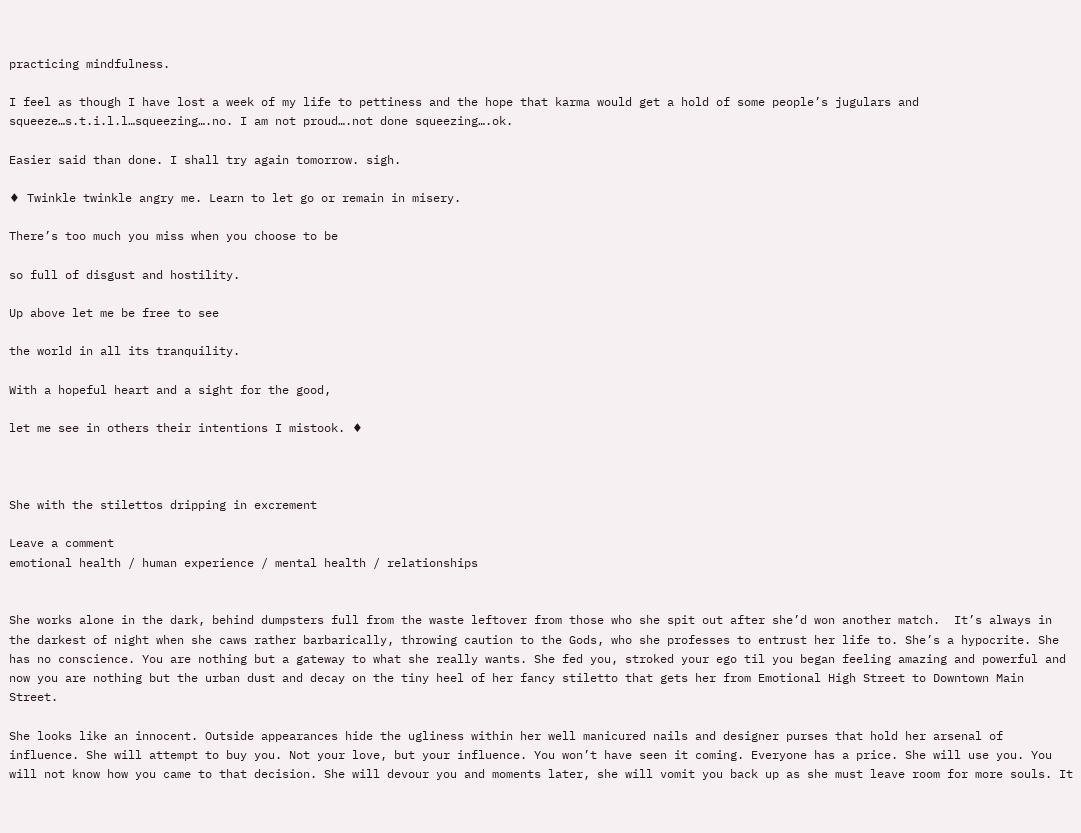practicing mindfulness.

I feel as though I have lost a week of my life to pettiness and the hope that karma would get a hold of some people’s jugulars and squeeze…s.t.i.l.l…squeezing….no. I am not proud….not done squeezing….ok.

Easier said than done. I shall try again tomorrow. sigh.

♦ Twinkle twinkle angry me. Learn to let go or remain in misery.

There’s too much you miss when you choose to be

so full of disgust and hostility.

Up above let me be free to see

the world in all its tranquility.

With a hopeful heart and a sight for the good,

let me see in others their intentions I mistook. ♦



She with the stilettos dripping in excrement

Leave a comment
emotional health / human experience / mental health / relationships


She works alone in the dark, behind dumpsters full from the waste leftover from those who she spit out after she’d won another match.  It’s always in the darkest of night when she caws rather barbarically, throwing caution to the Gods, who she professes to entrust her life to. She’s a hypocrite. She has no conscience. You are nothing but a gateway to what she really wants. She fed you, stroked your ego til you began feeling amazing and powerful and now you are nothing but the urban dust and decay on the tiny heel of her fancy stiletto that gets her from Emotional High Street to Downtown Main Street.

She looks like an innocent. Outside appearances hide the ugliness within her well manicured nails and designer purses that hold her arsenal of influence. She will attempt to buy you. Not your love, but your influence. You won’t have seen it coming. Everyone has a price. She will use you. You will not know how you came to that decision. She will devour you and moments later, she will vomit you back up as she must leave room for more souls. It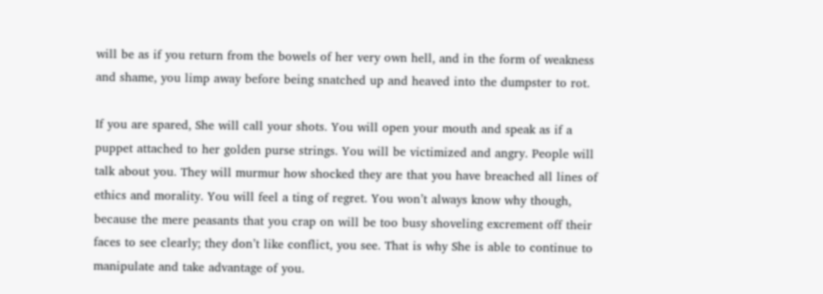will be as if you return from the bowels of her very own hell, and in the form of weakness and shame, you limp away before being snatched up and heaved into the dumpster to rot.

If you are spared, She will call your shots. You will open your mouth and speak as if a puppet attached to her golden purse strings. You will be victimized and angry. People will talk about you. They will murmur how shocked they are that you have breached all lines of ethics and morality. You will feel a ting of regret. You won’t always know why though, because the mere peasants that you crap on will be too busy shoveling excrement off their faces to see clearly; they don’t like conflict, you see. That is why She is able to continue to manipulate and take advantage of you.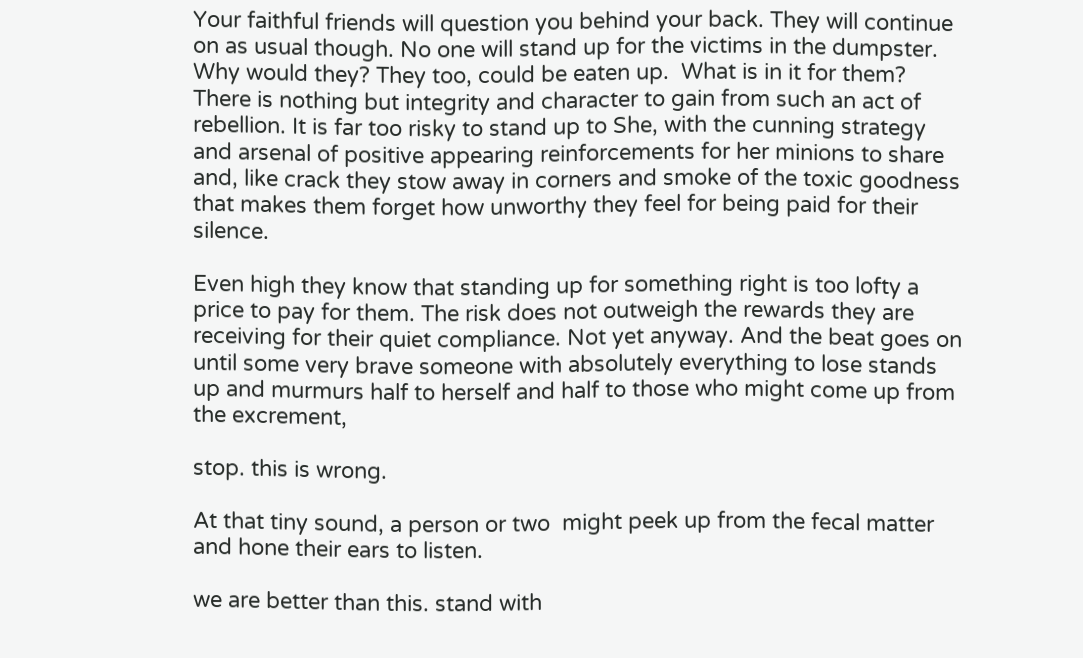Your faithful friends will question you behind your back. They will continue on as usual though. No one will stand up for the victims in the dumpster. Why would they? They too, could be eaten up.  What is in it for them? There is nothing but integrity and character to gain from such an act of rebellion. It is far too risky to stand up to She, with the cunning strategy and arsenal of positive appearing reinforcements for her minions to share and, like crack they stow away in corners and smoke of the toxic goodness that makes them forget how unworthy they feel for being paid for their silence.

Even high they know that standing up for something right is too lofty a price to pay for them. The risk does not outweigh the rewards they are receiving for their quiet compliance. Not yet anyway. And the beat goes on until some very brave someone with absolutely everything to lose stands up and murmurs half to herself and half to those who might come up from the excrement,

stop. this is wrong.

At that tiny sound, a person or two  might peek up from the fecal matter and hone their ears to listen.

we are better than this. stand with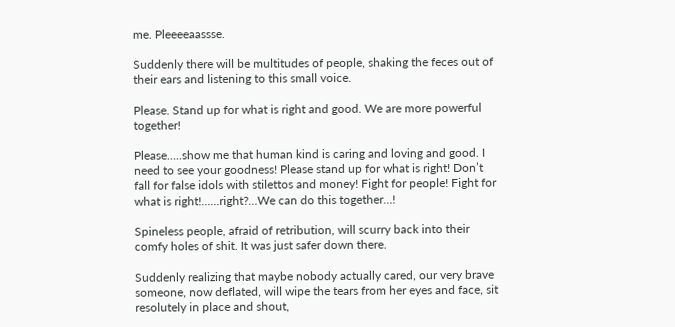me. Pleeeeaassse.

Suddenly there will be multitudes of people, shaking the feces out of their ears and listening to this small voice.

Please. Stand up for what is right and good. We are more powerful together!

Please…..show me that human kind is caring and loving and good. I need to see your goodness! Please stand up for what is right! Don’t fall for false idols with stilettos and money! Fight for people! Fight for what is right!……right?…We can do this together…!

Spineless people, afraid of retribution, will scurry back into their comfy holes of shit. It was just safer down there.

Suddenly realizing that maybe nobody actually cared, our very brave someone, now deflated, will wipe the tears from her eyes and face, sit resolutely in place and shout,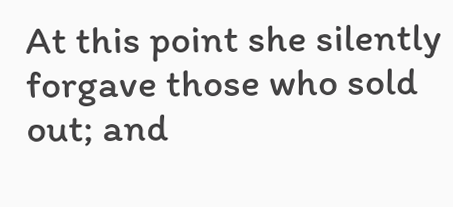At this point she silently forgave those who sold out; and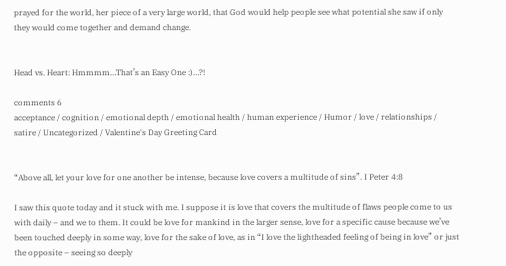prayed for the world, her piece of a very large world, that God would help people see what potential she saw if only they would come together and demand change.


Head vs. Heart: Hmmmm…That’s an Easy One :)…?!

comments 6
acceptance / cognition / emotional depth / emotional health / human experience / Humor / love / relationships / satire / Uncategorized / Valentine's Day Greeting Card


“Above all, let your love for one another be intense, because love covers a multitude of sins”. I Peter 4:8

I saw this quote today and it stuck with me. I suppose it is love that covers the multitude of flaws people come to us with daily – and we to them. It could be love for mankind in the larger sense, love for a specific cause because we’ve been touched deeply in some way, love for the sake of love, as in “I love the lightheaded feeling of being in love” or just the opposite – seeing so deeply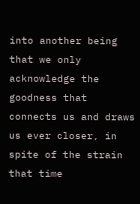into another being that we only acknowledge the goodness that connects us and draws us ever closer, in spite of the strain that time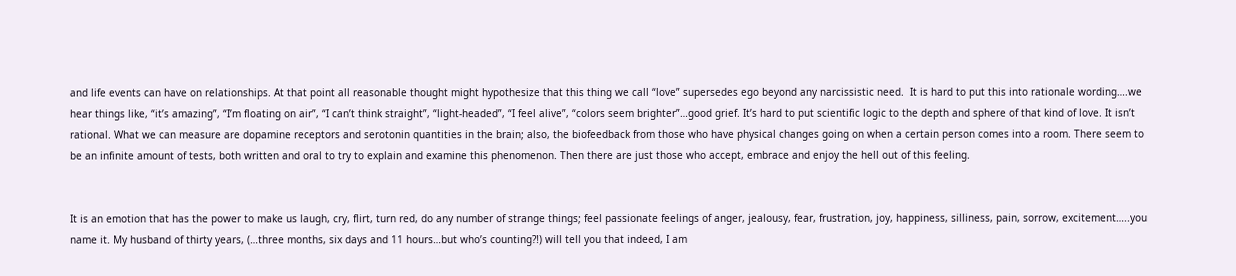and life events can have on relationships. At that point all reasonable thought might hypothesize that this thing we call “love” supersedes ego beyond any narcissistic need.  It is hard to put this into rationale wording….we hear things like, “it’s amazing”, “I’m floating on air”, “I can’t think straight”, “light-headed”, “I feel alive”, “colors seem brighter”…good grief. It’s hard to put scientific logic to the depth and sphere of that kind of love. It isn’t rational. What we can measure are dopamine receptors and serotonin quantities in the brain; also, the biofeedback from those who have physical changes going on when a certain person comes into a room. There seem to be an infinite amount of tests, both written and oral to try to explain and examine this phenomenon. Then there are just those who accept, embrace and enjoy the hell out of this feeling.


It is an emotion that has the power to make us laugh, cry, flirt, turn red, do any number of strange things; feel passionate feelings of anger, jealousy, fear, frustration, joy, happiness, silliness, pain, sorrow, excitement…..you name it. My husband of thirty years, (…three months, six days and 11 hours…but who’s counting?!) will tell you that indeed, I am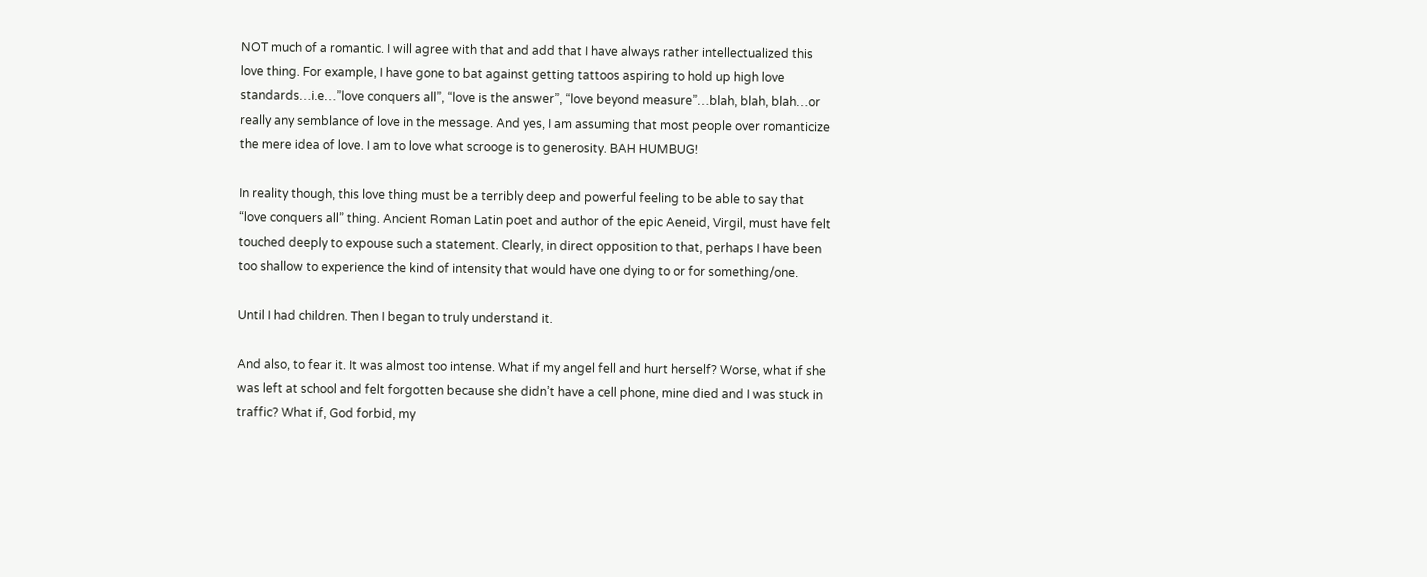NOT much of a romantic. I will agree with that and add that I have always rather intellectualized this love thing. For example, I have gone to bat against getting tattoos aspiring to hold up high love standards…i.e…”love conquers all”, “love is the answer”, “love beyond measure”…blah, blah, blah…or really any semblance of love in the message. And yes, I am assuming that most people over romanticize the mere idea of love. I am to love what scrooge is to generosity. BAH HUMBUG!

In reality though, this love thing must be a terribly deep and powerful feeling to be able to say that “love conquers all” thing. Ancient Roman Latin poet and author of the epic Aeneid, Virgil, must have felt touched deeply to expouse such a statement. Clearly, in direct opposition to that, perhaps I have been too shallow to experience the kind of intensity that would have one dying to or for something/one.

Until I had children. Then I began to truly understand it.

And also, to fear it. It was almost too intense. What if my angel fell and hurt herself? Worse, what if she was left at school and felt forgotten because she didn’t have a cell phone, mine died and I was stuck in traffic? What if, God forbid, my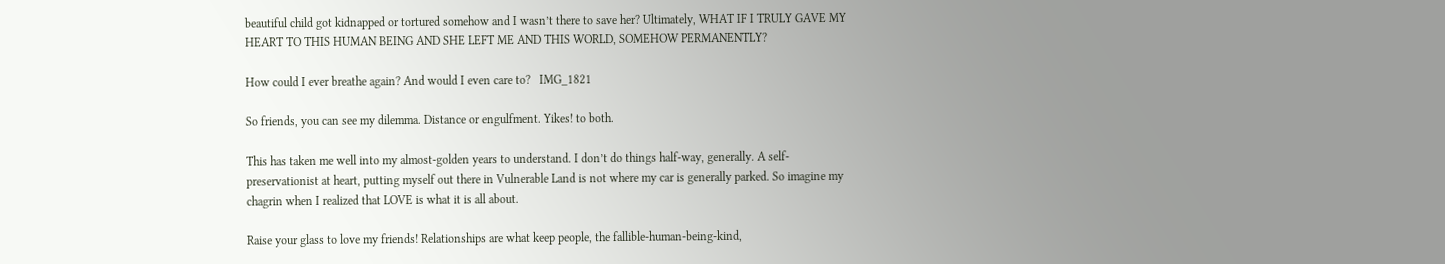beautiful child got kidnapped or tortured somehow and I wasn’t there to save her? Ultimately, WHAT IF I TRULY GAVE MY HEART TO THIS HUMAN BEING AND SHE LEFT ME AND THIS WORLD, SOMEHOW PERMANENTLY?

How could I ever breathe again? And would I even care to?   IMG_1821

So friends, you can see my dilemma. Distance or engulfment. Yikes! to both.

This has taken me well into my almost-golden years to understand. I don’t do things half-way, generally. A self-preservationist at heart, putting myself out there in Vulnerable Land is not where my car is generally parked. So imagine my chagrin when I realized that LOVE is what it is all about.

Raise your glass to love my friends! Relationships are what keep people, the fallible-human-being-kind,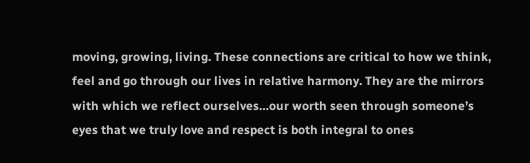moving, growing, living. These connections are critical to how we think, feel and go through our lives in relative harmony. They are the mirrors with which we reflect ourselves…our worth seen through someone’s eyes that we truly love and respect is both integral to ones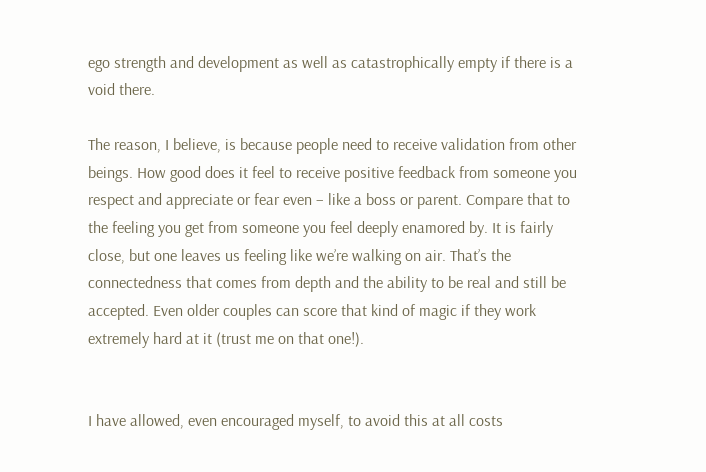ego strength and development as well as catastrophically empty if there is a void there.

The reason, I believe, is because people need to receive validation from other beings. How good does it feel to receive positive feedback from someone you respect and appreciate or fear even – like a boss or parent. Compare that to the feeling you get from someone you feel deeply enamored by. It is fairly close, but one leaves us feeling like we’re walking on air. That’s the connectedness that comes from depth and the ability to be real and still be accepted. Even older couples can score that kind of magic if they work extremely hard at it (trust me on that one!).


I have allowed, even encouraged myself, to avoid this at all costs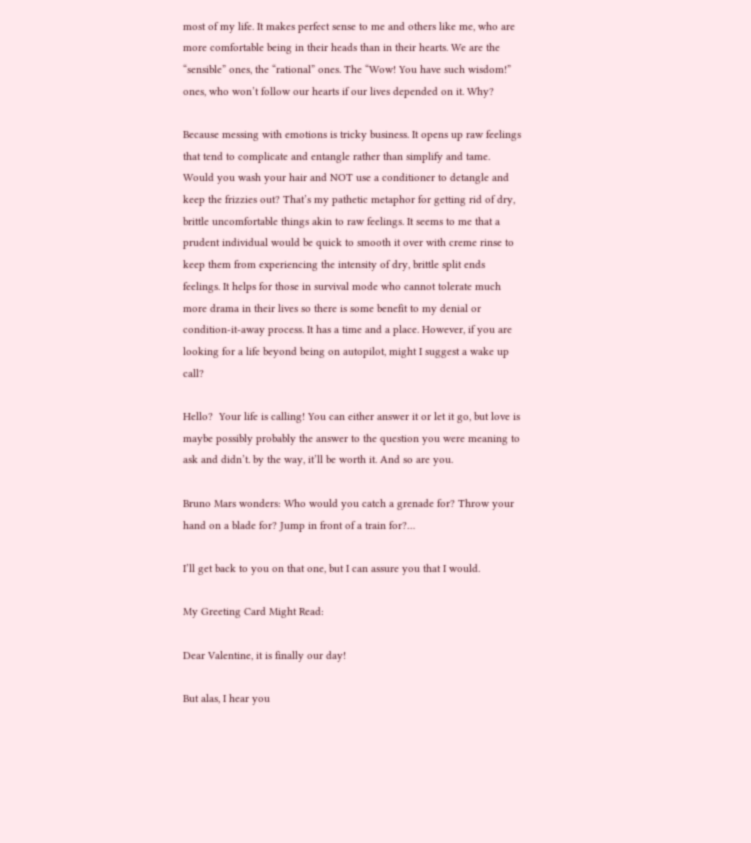most of my life. It makes perfect sense to me and others like me, who are more comfortable being in their heads than in their hearts. We are the “sensible” ones, the “rational” ones. The “Wow! You have such wisdom!” ones, who won’t follow our hearts if our lives depended on it. Why?

Because messing with emotions is tricky business. It opens up raw feelings that tend to complicate and entangle rather than simplify and tame. Would you wash your hair and NOT use a conditioner to detangle and keep the frizzies out? That’s my pathetic metaphor for getting rid of dry, brittle uncomfortable things akin to raw feelings. It seems to me that a prudent individual would be quick to smooth it over with creme rinse to keep them from experiencing the intensity of dry, brittle split ends feelings. It helps for those in survival mode who cannot tolerate much more drama in their lives so there is some benefit to my denial or condition-it-away process. It has a time and a place. However, if you are looking for a life beyond being on autopilot, might I suggest a wake up call?

Hello?  Your life is calling! You can either answer it or let it go, but love is  maybe possibly probably the answer to the question you were meaning to ask and didn’t. by the way, it’ll be worth it. And so are you.

Bruno Mars wonders: Who would you catch a grenade for? Throw your hand on a blade for? Jump in front of a train for?…

I’ll get back to you on that one, but I can assure you that I would.

My Greeting Card Might Read:

Dear Valentine, it is finally our day!

But alas, I hear you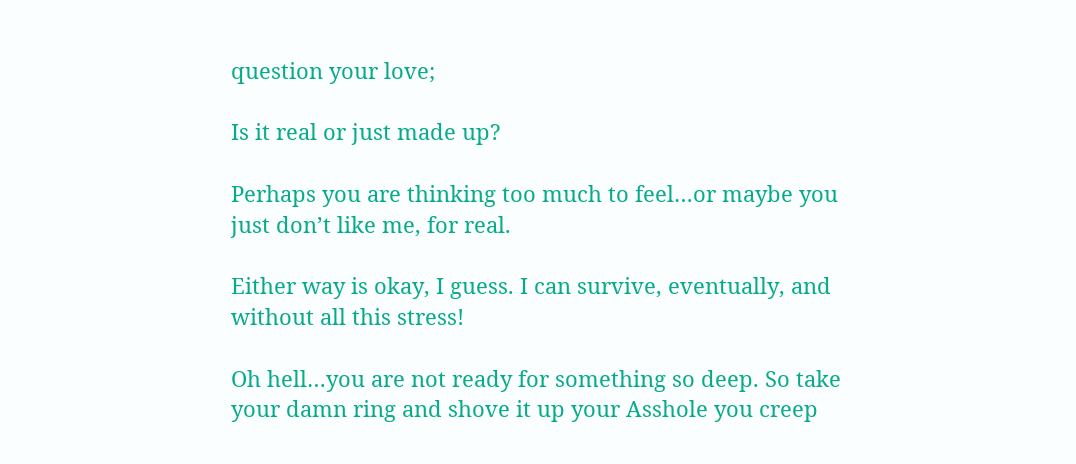question your love;

Is it real or just made up?

Perhaps you are thinking too much to feel…or maybe you just don’t like me, for real.

Either way is okay, I guess. I can survive, eventually, and without all this stress!

Oh hell…you are not ready for something so deep. So take your damn ring and shove it up your Asshole you creep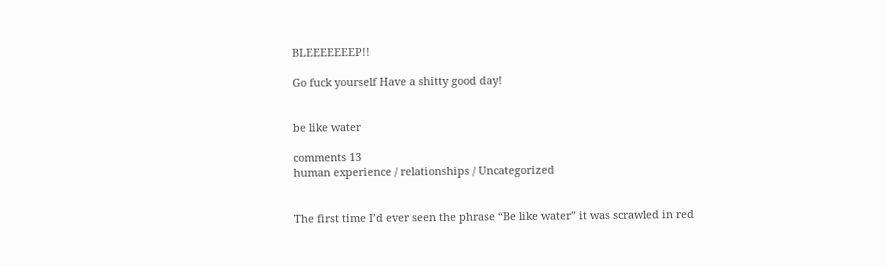BLEEEEEEEP!!

Go fuck yourself Have a shitty good day!


be like water

comments 13
human experience / relationships / Uncategorized


The first time I’d ever seen the phrase “Be like water” it was scrawled in red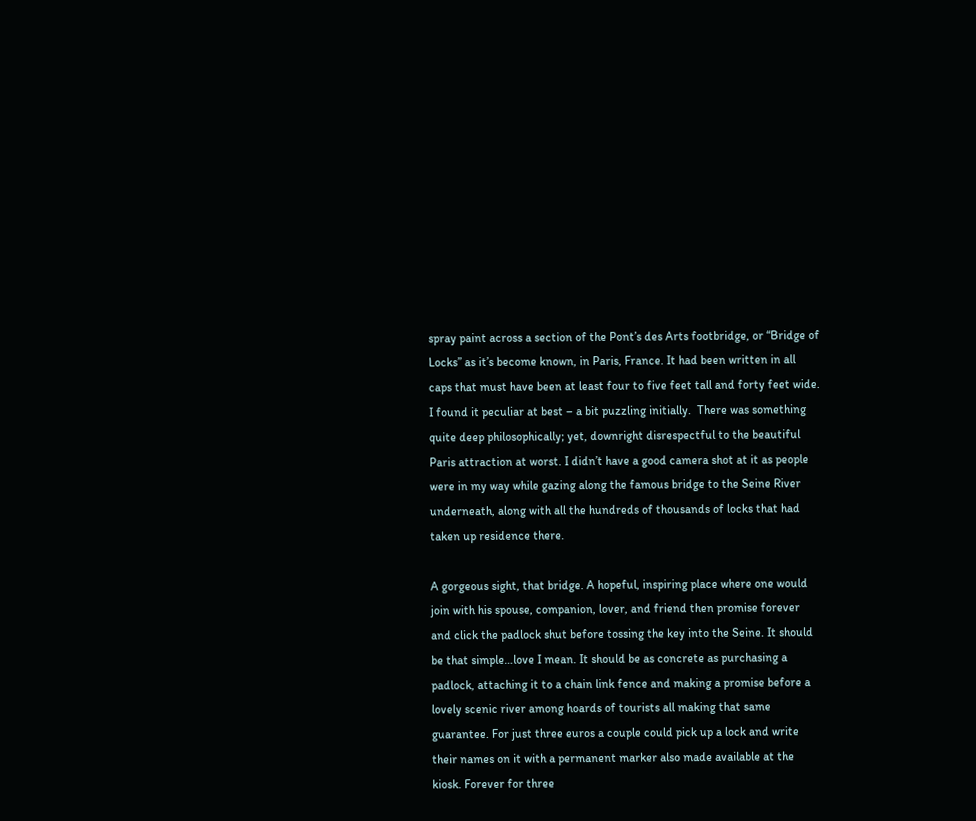spray paint across a section of the Pont’s des Arts footbridge, or “Bridge of Locks” as it’s become known, in Paris, France. It had been written in all caps that must have been at least four to five feet tall and forty feet wide. I found it peculiar at best – a bit puzzling initially.  There was something quite deep philosophically; yet, downright disrespectful to the beautiful Paris attraction at worst. I didn’t have a good camera shot at it as people were in my way while gazing along the famous bridge to the Seine River underneath, along with all the hundreds of thousands of locks that had taken up residence there.

A gorgeous sight, that bridge. A hopeful, inspiring place where one would join with his spouse, companion, lover, and friend then promise forever and click the padlock shut before tossing the key into the Seine. It should be that simple…love I mean. It should be as concrete as purchasing a padlock, attaching it to a chain link fence and making a promise before a lovely scenic river among hoards of tourists all making that same guarantee. For just three euros a couple could pick up a lock and write their names on it with a permanent marker also made available at the kiosk. Forever for three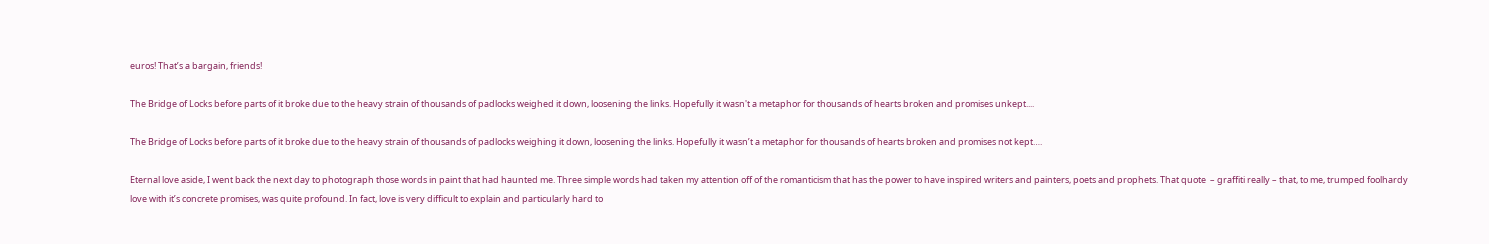euros! That’s a bargain, friends!

The Bridge of Locks before parts of it broke due to the heavy strain of thousands of padlocks weighed it down, loosening the links. Hopefully it wasn't a metaphor for thousands of hearts broken and promises unkept....

The Bridge of Locks before parts of it broke due to the heavy strain of thousands of padlocks weighing it down, loosening the links. Hopefully it wasn’t a metaphor for thousands of hearts broken and promises not kept….

Eternal love aside, I went back the next day to photograph those words in paint that had haunted me. Three simple words had taken my attention off of the romanticism that has the power to have inspired writers and painters, poets and prophets. That quote  – graffiti really – that, to me, trumped foolhardy love with it’s concrete promises, was quite profound. In fact, love is very difficult to explain and particularly hard to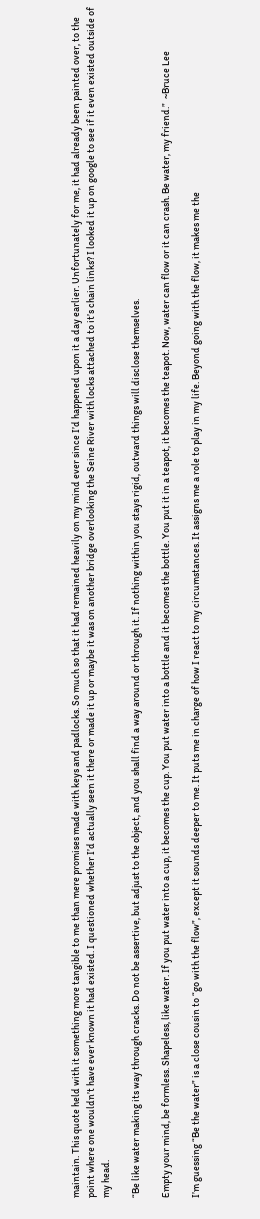maintain. This quote held with it something more tangible to me than mere promises made with keys and padlocks. So much so that it had remained heavily on my mind ever since I’d happened upon it a day earlier. Unfortunately for me, it had already been painted over, to the point where one wouldn’t have ever known it had existed. I questioned whether I’d actually seen it there or made it up or maybe it was on another bridge overlooking the Seine River with locks attached to it’s chain links? I looked it up on google to see if it even existed outside of my head.

“Be like water making its way through cracks. Do not be assertive, but adjust to the object, and you shall find a way around or through it. If nothing within you stays rigid, outward things will disclose themselves.

Empty your mind, be formless. Shapeless, like water. If you put water into a cup, it becomes the cup. You put water into a bottle and it becomes the bottle. You put it in a teapot, it becomes the teapot. Now, water can flow or it can crash. Be water, my friend.”  ~Bruce Lee

I’m guessing “Be the water” is a close cousin to “go with the flow”, except it sounds deeper to me. It puts me in charge of how I react to my circumstances. It assigns me a role to play in my life. Beyond going with the flow, it makes me the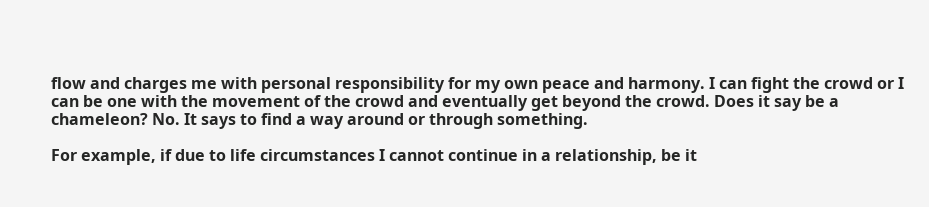flow and charges me with personal responsibility for my own peace and harmony. I can fight the crowd or I can be one with the movement of the crowd and eventually get beyond the crowd. Does it say be a chameleon? No. It says to find a way around or through something.

For example, if due to life circumstances I cannot continue in a relationship, be it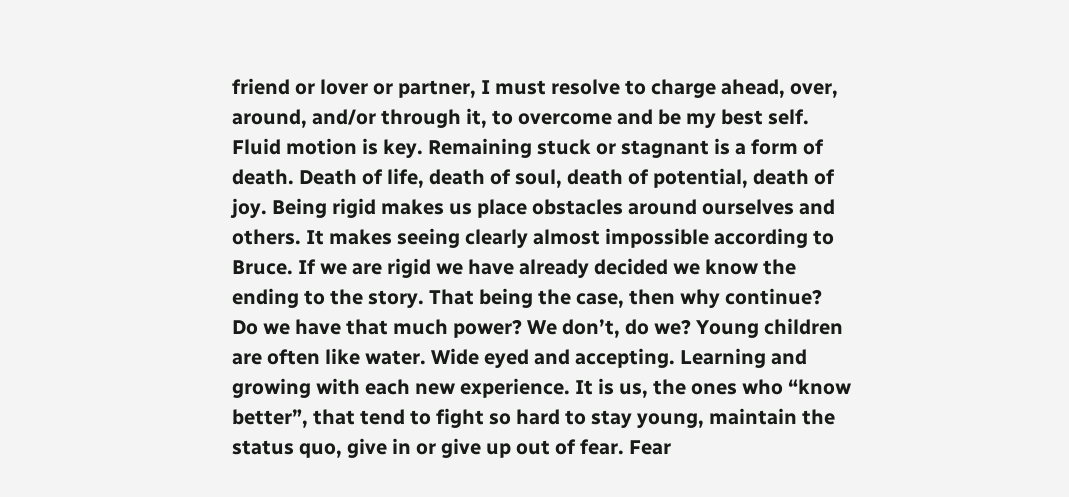friend or lover or partner, I must resolve to charge ahead, over, around, and/or through it, to overcome and be my best self. Fluid motion is key. Remaining stuck or stagnant is a form of death. Death of life, death of soul, death of potential, death of joy. Being rigid makes us place obstacles around ourselves and others. It makes seeing clearly almost impossible according to Bruce. If we are rigid we have already decided we know the ending to the story. That being the case, then why continue?  Do we have that much power? We don’t, do we? Young children are often like water. Wide eyed and accepting. Learning and growing with each new experience. It is us, the ones who “know better”, that tend to fight so hard to stay young, maintain the status quo, give in or give up out of fear. Fear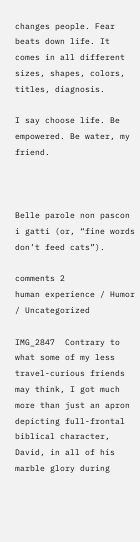changes people. Fear beats down life. It comes in all different sizes, shapes, colors, titles, diagnosis.

I say choose life. Be empowered. Be water, my friend.



Belle parole non pascon i gatti (or, “fine words don’t feed cats”).

comments 2
human experience / Humor / Uncategorized

IMG_2847  Contrary to what some of my less travel-curious friends may think, I got much more than just an apron depicting full-frontal biblical character, David, in all of his marble glory during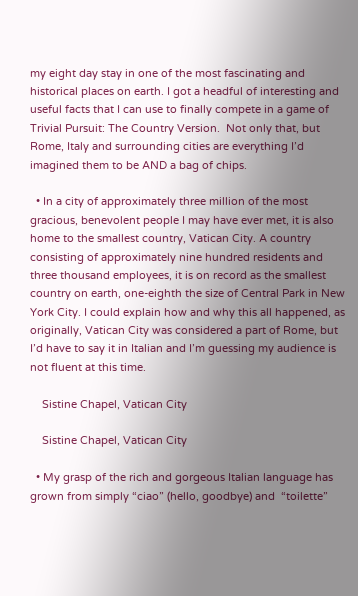my eight day stay in one of the most fascinating and historical places on earth. I got a headful of interesting and useful facts that I can use to finally compete in a game of Trivial Pursuit: The Country Version.  Not only that, but Rome, Italy and surrounding cities are everything I’d imagined them to be AND a bag of chips.

  • In a city of approximately three million of the most gracious, benevolent people I may have ever met, it is also home to the smallest country, Vatican City. A country consisting of approximately nine hundred residents and three thousand employees, it is on record as the smallest country on earth, one-eighth the size of Central Park in New York City. I could explain how and why this all happened, as originally, Vatican City was considered a part of Rome, but I’d have to say it in Italian and I’m guessing my audience is not fluent at this time.

    Sistine Chapel, Vatican City

    Sistine Chapel, Vatican City

  • My grasp of the rich and gorgeous Italian language has grown from simply “ciao” (hello, goodbye) and  “toilette”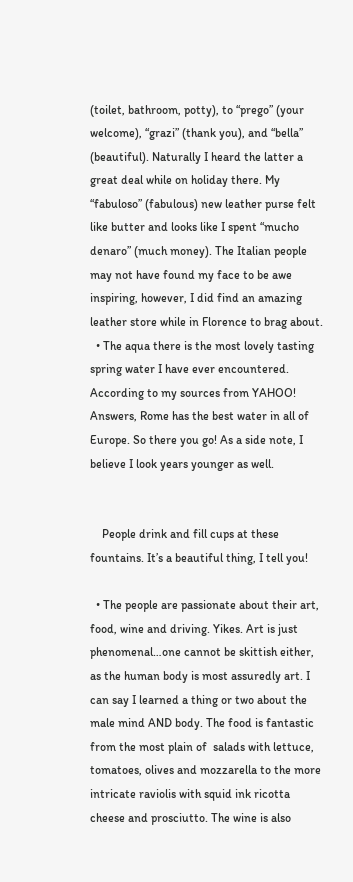(toilet, bathroom, potty), to “prego” (your welcome), “grazi” (thank you), and “bella” (beautiful). Naturally I heard the latter a great deal while on holiday there. My “fabuloso” (fabulous) new leather purse felt like butter and looks like I spent “mucho denaro” (much money). The Italian people may not have found my face to be awe inspiring, however, I did find an amazing leather store while in Florence to brag about.
  • The aqua there is the most lovely tasting spring water I have ever encountered. According to my sources from YAHOO! Answers, Rome has the best water in all of Europe. So there you go! As a side note, I believe I look years younger as well.


    People drink and fill cups at these fountains. It’s a beautiful thing, I tell you!

  • The people are passionate about their art, food, wine and driving. Yikes. Art is just phenomenal…one cannot be skittish either, as the human body is most assuredly art. I can say I learned a thing or two about the male mind AND body. The food is fantastic from the most plain of  salads with lettuce, tomatoes, olives and mozzarella to the more intricate raviolis with squid ink ricotta cheese and prosciutto. The wine is also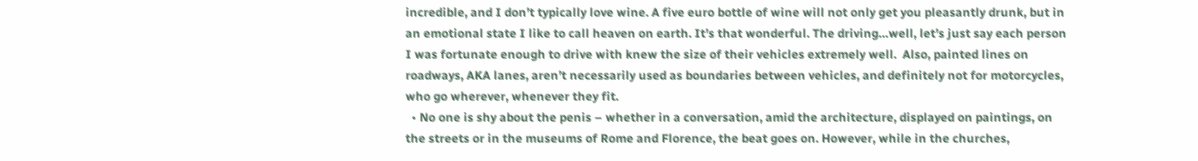incredible, and I don’t typically love wine. A five euro bottle of wine will not only get you pleasantly drunk, but in an emotional state I like to call heaven on earth. It’s that wonderful. The driving…well, let’s just say each person I was fortunate enough to drive with knew the size of their vehicles extremely well.  Also, painted lines on roadways, AKA lanes, aren’t necessarily used as boundaries between vehicles, and definitely not for motorcycles, who go wherever, whenever they fit.
  • No one is shy about the penis – whether in a conversation, amid the architecture, displayed on paintings, on the streets or in the museums of Rome and Florence, the beat goes on. However, while in the churches,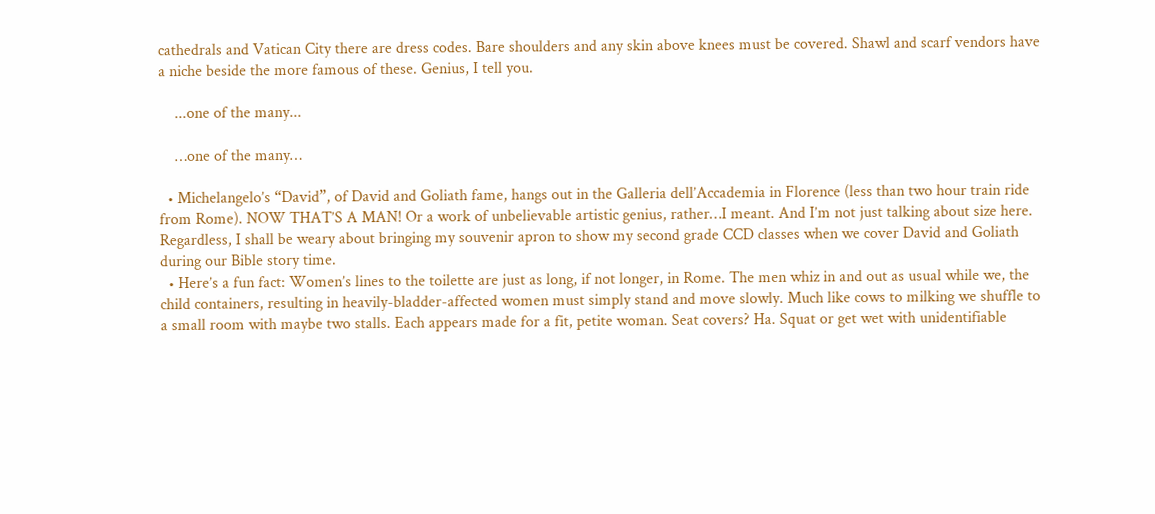cathedrals and Vatican City there are dress codes. Bare shoulders and any skin above knees must be covered. Shawl and scarf vendors have a niche beside the more famous of these. Genius, I tell you.

    ...one of the many...

    …one of the many…

  • Michelangelo’s “David”, of David and Goliath fame, hangs out in the Galleria dell’Accademia in Florence (less than two hour train ride from Rome). NOW THAT’S A MAN! Or a work of unbelievable artistic genius, rather…I meant. And I’m not just talking about size here. Regardless, I shall be weary about bringing my souvenir apron to show my second grade CCD classes when we cover David and Goliath during our Bible story time.
  • Here’s a fun fact: Women’s lines to the toilette are just as long, if not longer, in Rome. The men whiz in and out as usual while we, the child containers, resulting in heavily-bladder-affected women must simply stand and move slowly. Much like cows to milking we shuffle to a small room with maybe two stalls. Each appears made for a fit, petite woman. Seat covers? Ha. Squat or get wet with unidentifiable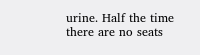urine. Half the time there are no seats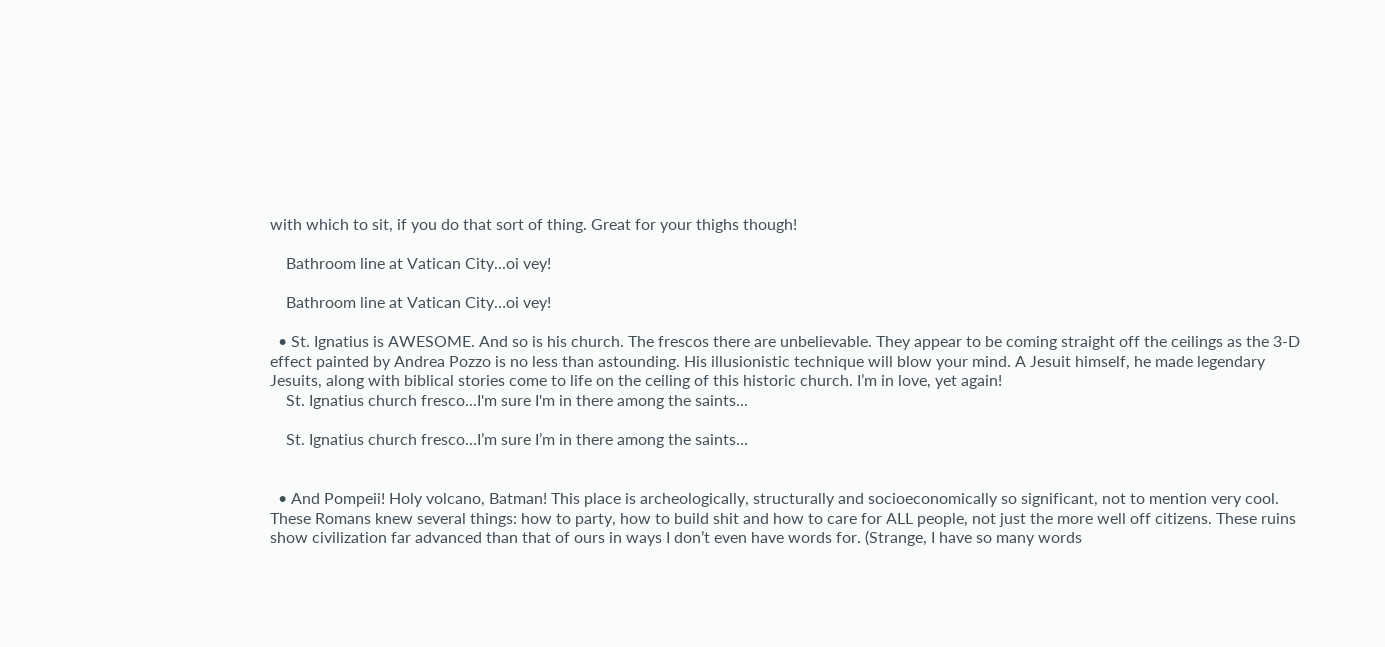with which to sit, if you do that sort of thing. Great for your thighs though!

    Bathroom line at Vatican City...oi vey!

    Bathroom line at Vatican City…oi vey!

  • St. Ignatius is AWESOME. And so is his church. The frescos there are unbelievable. They appear to be coming straight off the ceilings as the 3-D effect painted by Andrea Pozzo is no less than astounding. His illusionistic technique will blow your mind. A Jesuit himself, he made legendary Jesuits, along with biblical stories come to life on the ceiling of this historic church. I’m in love, yet again!
    St. Ignatius church fresco...I'm sure I'm in there among the saints...

    St. Ignatius church fresco…I’m sure I’m in there among the saints…


  • And Pompeii! Holy volcano, Batman! This place is archeologically, structurally and socioeconomically so significant, not to mention very cool. These Romans knew several things: how to party, how to build shit and how to care for ALL people, not just the more well off citizens. These ruins show civilization far advanced than that of ours in ways I don’t even have words for. (Strange, I have so many words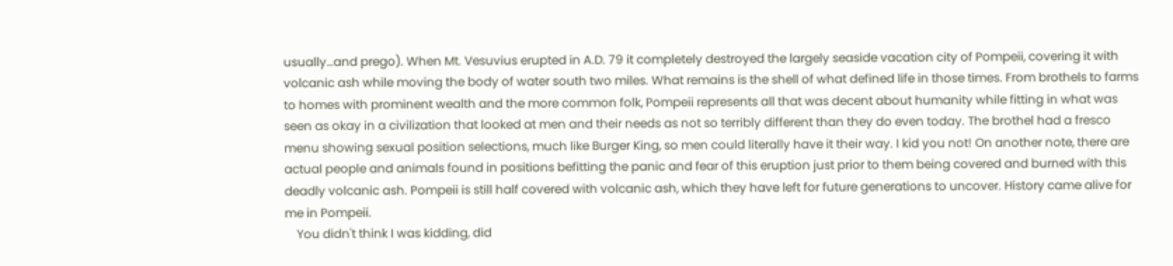usually…and prego). When Mt. Vesuvius erupted in A.D. 79 it completely destroyed the largely seaside vacation city of Pompeii, covering it with volcanic ash while moving the body of water south two miles. What remains is the shell of what defined life in those times. From brothels to farms to homes with prominent wealth and the more common folk, Pompeii represents all that was decent about humanity while fitting in what was seen as okay in a civilization that looked at men and their needs as not so terribly different than they do even today. The brothel had a fresco menu showing sexual position selections, much like Burger King, so men could literally have it their way. I kid you not! On another note, there are actual people and animals found in positions befitting the panic and fear of this eruption just prior to them being covered and burned with this deadly volcanic ash. Pompeii is still half covered with volcanic ash, which they have left for future generations to uncover. History came alive for me in Pompeii.
    You didn't think I was kidding, did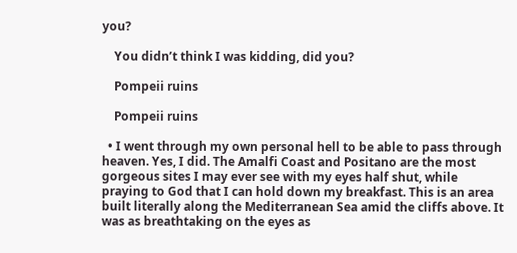you?

    You didn’t think I was kidding, did you?

    Pompeii ruins

    Pompeii ruins

  • I went through my own personal hell to be able to pass through heaven. Yes, I did. The Amalfi Coast and Positano are the most gorgeous sites I may ever see with my eyes half shut, while praying to God that I can hold down my breakfast. This is an area built literally along the Mediterranean Sea amid the cliffs above. It was as breathtaking on the eyes as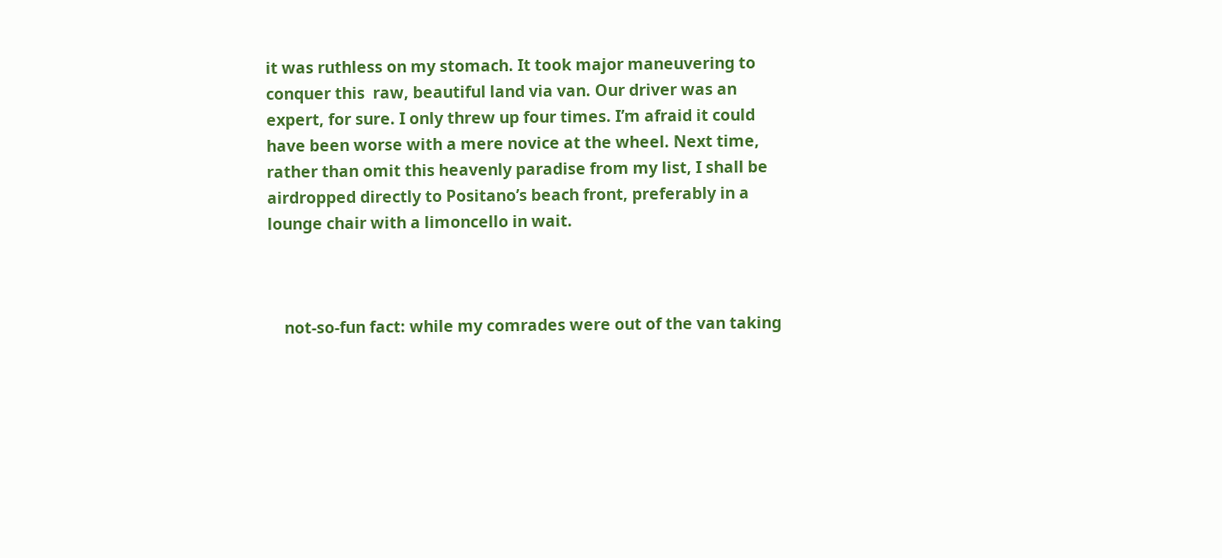it was ruthless on my stomach. It took major maneuvering to conquer this  raw, beautiful land via van. Our driver was an expert, for sure. I only threw up four times. I’m afraid it could have been worse with a mere novice at the wheel. Next time, rather than omit this heavenly paradise from my list, I shall be airdropped directly to Positano’s beach front, preferably in a lounge chair with a limoncello in wait.



    not-so-fun fact: while my comrades were out of the van taking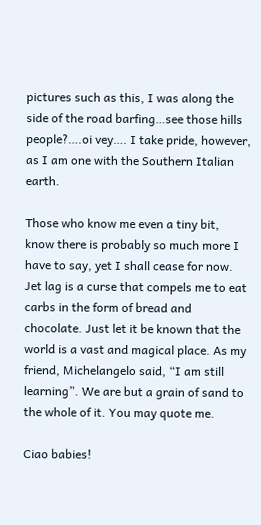pictures such as this, I was along the side of the road barfing…see those hills people?….oi vey…. I take pride, however, as I am one with the Southern Italian earth.

Those who know me even a tiny bit, know there is probably so much more I have to say, yet I shall cease for now. Jet lag is a curse that compels me to eat carbs in the form of bread and chocolate. Just let it be known that the world is a vast and magical place. As my friend, Michelangelo said, “I am still learning”. We are but a grain of sand to the whole of it. You may quote me.

Ciao babies!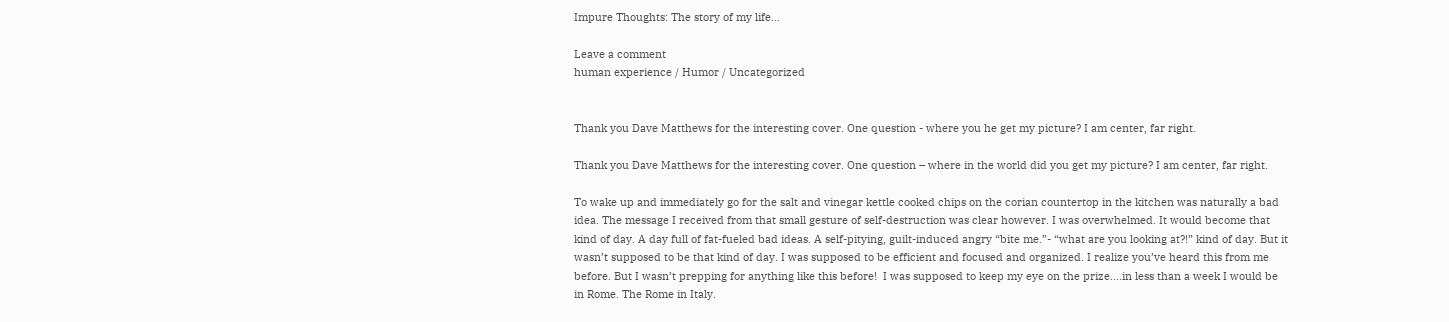Impure Thoughts: The story of my life…

Leave a comment
human experience / Humor / Uncategorized


Thank you Dave Matthews for the interesting cover. One question - where you he get my picture? I am center, far right.

Thank you Dave Matthews for the interesting cover. One question – where in the world did you get my picture? I am center, far right.

To wake up and immediately go for the salt and vinegar kettle cooked chips on the corian countertop in the kitchen was naturally a bad idea. The message I received from that small gesture of self-destruction was clear however. I was overwhelmed. It would become that kind of day. A day full of fat-fueled bad ideas. A self-pitying, guilt-induced angry “bite me.”- “what are you looking at?!” kind of day. But it wasn’t supposed to be that kind of day. I was supposed to be efficient and focused and organized. I realize you’ve heard this from me before. But I wasn’t prepping for anything like this before!  I was supposed to keep my eye on the prize….in less than a week I would be in Rome. The Rome in Italy.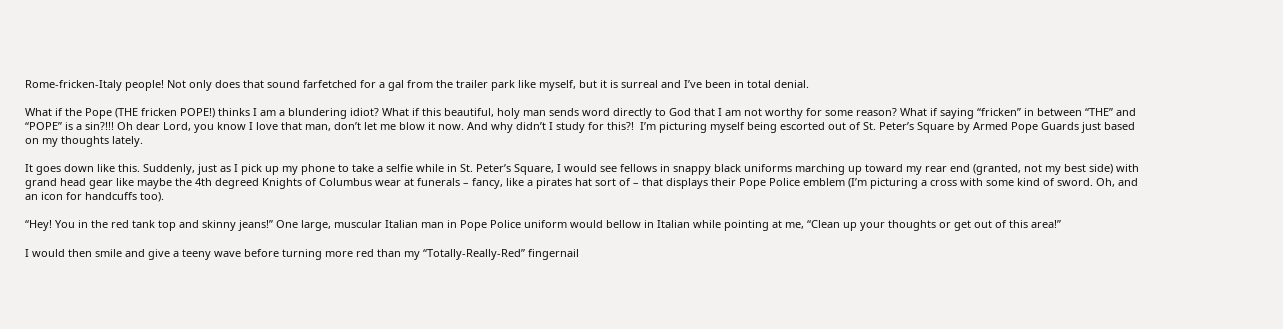Rome-fricken-Italy people! Not only does that sound farfetched for a gal from the trailer park like myself, but it is surreal and I’ve been in total denial.

What if the Pope (THE fricken POPE!) thinks I am a blundering idiot? What if this beautiful, holy man sends word directly to God that I am not worthy for some reason? What if saying “fricken” in between “THE” and “POPE” is a sin?!!! Oh dear Lord, you know I love that man, don’t let me blow it now. And why didn’t I study for this?!  I’m picturing myself being escorted out of St. Peter’s Square by Armed Pope Guards just based on my thoughts lately.

It goes down like this. Suddenly, just as I pick up my phone to take a selfie while in St. Peter’s Square, I would see fellows in snappy black uniforms marching up toward my rear end (granted, not my best side) with grand head gear like maybe the 4th degreed Knights of Columbus wear at funerals – fancy, like a pirates hat sort of – that displays their Pope Police emblem (I’m picturing a cross with some kind of sword. Oh, and an icon for handcuffs too).

“Hey! You in the red tank top and skinny jeans!” One large, muscular Italian man in Pope Police uniform would bellow in Italian while pointing at me, “Clean up your thoughts or get out of this area!”

I would then smile and give a teeny wave before turning more red than my “Totally-Really-Red” fingernail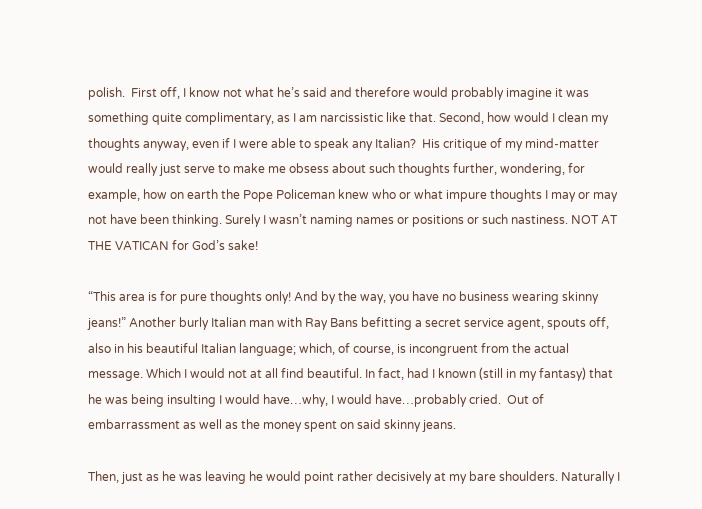polish.  First off, I know not what he’s said and therefore would probably imagine it was something quite complimentary, as I am narcissistic like that. Second, how would I clean my thoughts anyway, even if I were able to speak any Italian?  His critique of my mind-matter would really just serve to make me obsess about such thoughts further, wondering, for example, how on earth the Pope Policeman knew who or what impure thoughts I may or may not have been thinking. Surely I wasn’t naming names or positions or such nastiness. NOT AT THE VATICAN for God’s sake!

“This area is for pure thoughts only! And by the way, you have no business wearing skinny jeans!” Another burly Italian man with Ray Bans befitting a secret service agent, spouts off, also in his beautiful Italian language; which, of course, is incongruent from the actual message. Which I would not at all find beautiful. In fact, had I known (still in my fantasy) that he was being insulting I would have…why, I would have…probably cried.  Out of embarrassment as well as the money spent on said skinny jeans.

Then, just as he was leaving he would point rather decisively at my bare shoulders. Naturally I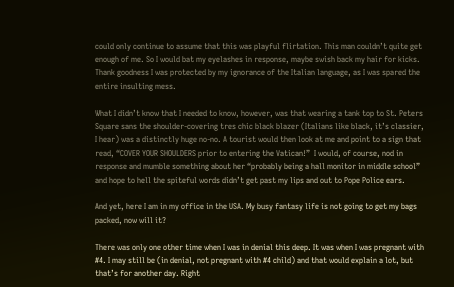could only continue to assume that this was playful flirtation. This man couldn’t quite get enough of me. So I would bat my eyelashes in response, maybe swish back my hair for kicks. Thank goodness I was protected by my ignorance of the Italian language, as I was spared the entire insulting mess.

What I didn’t know that I needed to know, however, was that wearing a tank top to St. Peters Square sans the shoulder-covering tres chic black blazer (Italians like black, it’s classier, I hear) was a distinctly huge no-no. A tourist would then look at me and point to a sign that read, “COVER YOUR SHOULDERS prior to entering the Vatican!”  I would, of course, nod in response and mumble something about her “probably being a hall monitor in middle school” and hope to hell the spiteful words didn’t get past my lips and out to Pope Police ears.

And yet, here I am in my office in the USA. My busy fantasy life is not going to get my bags packed, now will it?

There was only one other time when I was in denial this deep. It was when I was pregnant with #4. I may still be (in denial, not pregnant with #4 child) and that would explain a lot, but that’s for another day. Right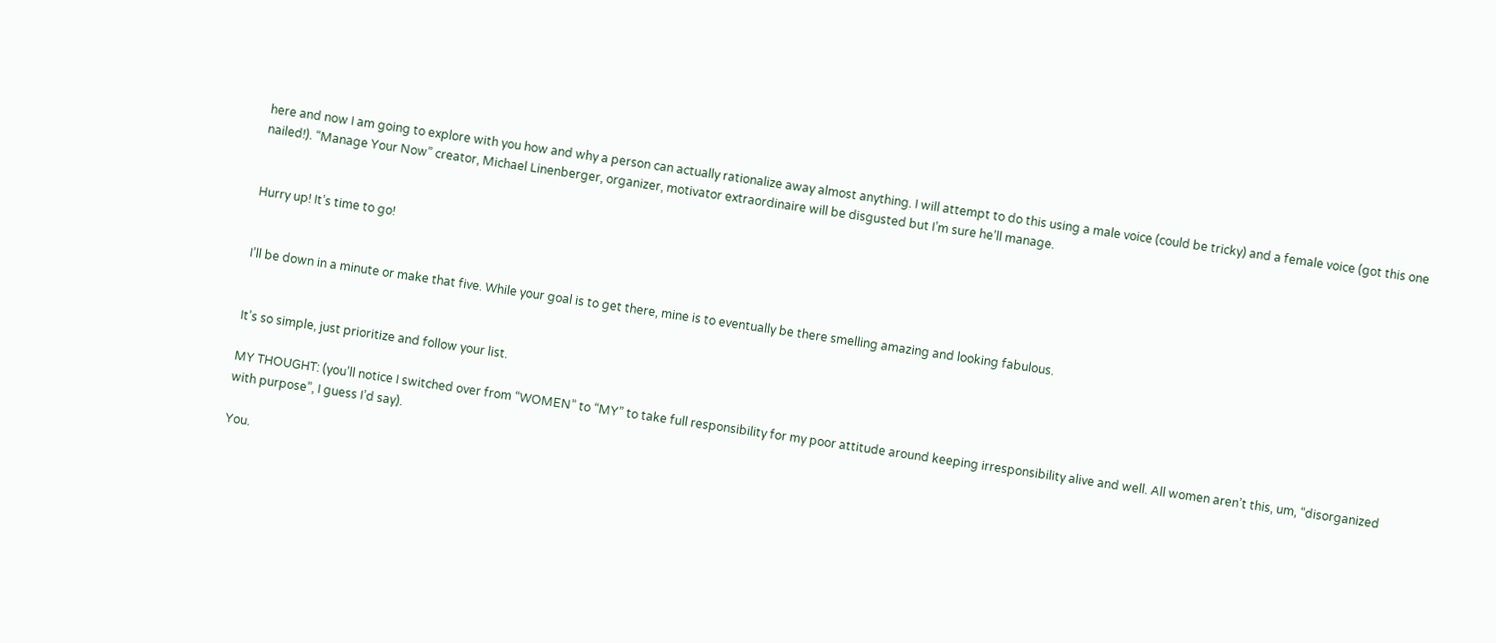here and now I am going to explore with you how and why a person can actually rationalize away almost anything. I will attempt to do this using a male voice (could be tricky) and a female voice (got this one nailed!). “Manage Your Now” creator, Michael Linenberger, organizer, motivator extraordinaire will be disgusted but I’m sure he’ll manage.


Hurry up! It’s time to go!


I’ll be down in a minute or make that five. While your goal is to get there, mine is to eventually be there smelling amazing and looking fabulous.


It’s so simple, just prioritize and follow your list.

MY THOUGHT: (you’ll notice I switched over from “WOMEN” to “MY” to take full responsibility for my poor attitude around keeping irresponsibility alive and well. All women aren’t this, um, “disorganized with purpose”, I guess I’d say).

You.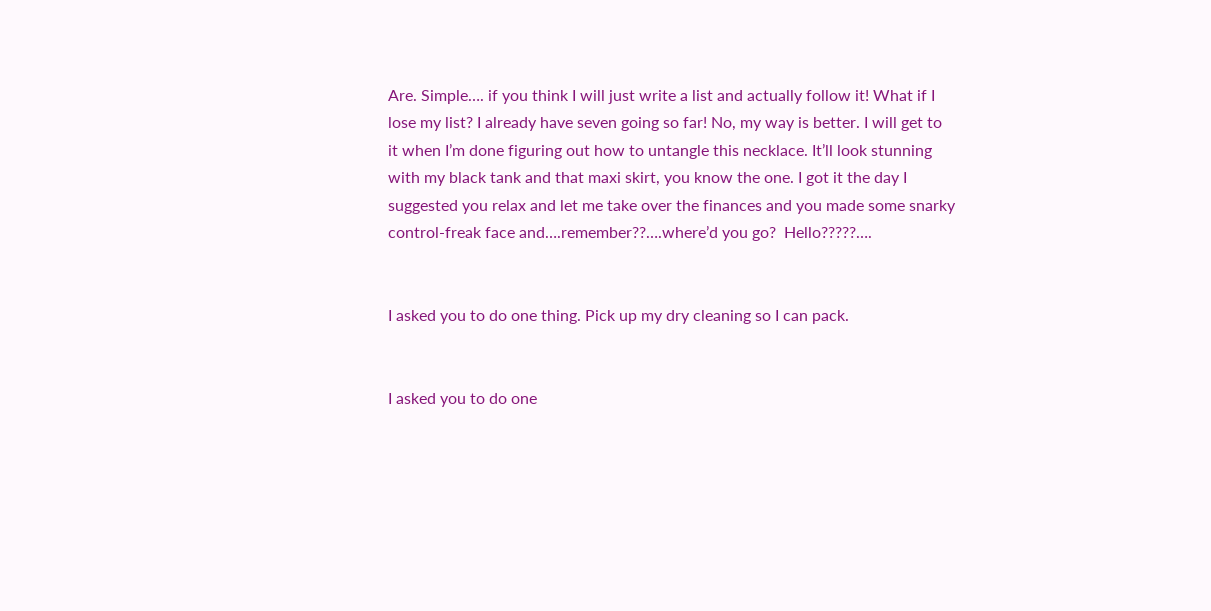Are. Simple…. if you think I will just write a list and actually follow it! What if I lose my list? I already have seven going so far! No, my way is better. I will get to it when I’m done figuring out how to untangle this necklace. It’ll look stunning with my black tank and that maxi skirt, you know the one. I got it the day I suggested you relax and let me take over the finances and you made some snarky control-freak face and….remember??….where’d you go?  Hello?????….


I asked you to do one thing. Pick up my dry cleaning so I can pack.


I asked you to do one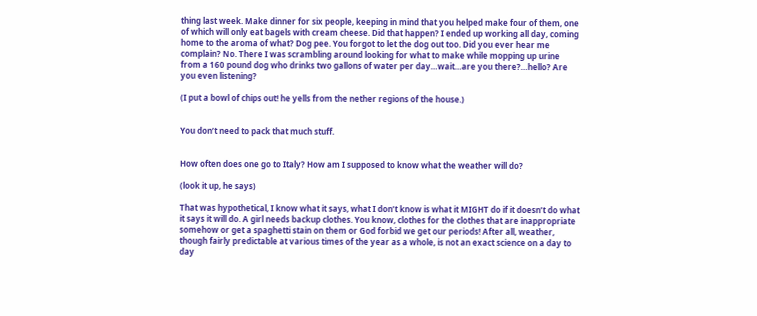thing last week. Make dinner for six people, keeping in mind that you helped make four of them, one of which will only eat bagels with cream cheese. Did that happen? I ended up working all day, coming home to the aroma of what? Dog pee. You forgot to let the dog out too. Did you ever hear me complain? No. There I was scrambling around looking for what to make while mopping up urine from a 160 pound dog who drinks two gallons of water per day…wait…are you there?…hello? Are you even listening?

(I put a bowl of chips out! he yells from the nether regions of the house.)


You don’t need to pack that much stuff.


How often does one go to Italy? How am I supposed to know what the weather will do?

(look it up, he says)

That was hypothetical, I know what it says, what I don’t know is what it MIGHT do if it doesn’t do what it says it will do. A girl needs backup clothes. You know, clothes for the clothes that are inappropriate somehow or get a spaghetti stain on them or God forbid we get our periods! After all, weather, though fairly predictable at various times of the year as a whole, is not an exact science on a day to day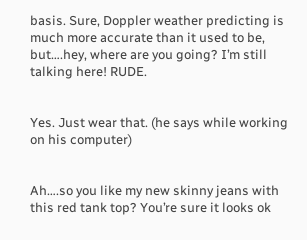basis. Sure, Doppler weather predicting is much more accurate than it used to be, but….hey, where are you going? I’m still talking here! RUDE.


Yes. Just wear that. (he says while working on his computer)


Ah….so you like my new skinny jeans with this red tank top? You’re sure it looks ok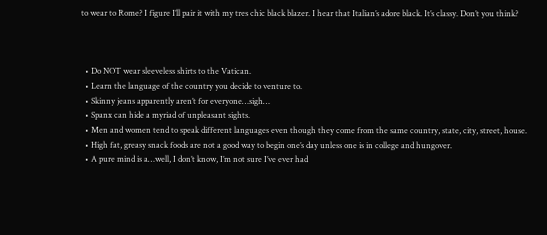to wear to Rome? I figure I’ll pair it with my tres chic black blazer. I hear that Italian’s adore black. It’s classy. Don’t you think?



  • Do NOT wear sleeveless shirts to the Vatican.
  • Learn the language of the country you decide to venture to.
  • Skinny jeans apparently aren’t for everyone…sigh…
  • Spanx can hide a myriad of unpleasant sights.
  • Men and women tend to speak different languages even though they come from the same country, state, city, street, house.
  • High fat, greasy snack foods are not a good way to begin one’s day unless one is in college and hungover.
  • A pure mind is a…well, I don’t know, I’m not sure I’ve ever had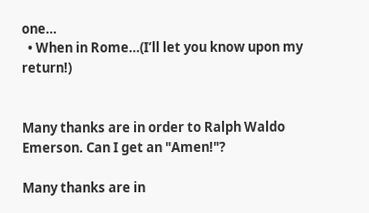one…
  • When in Rome…(I’ll let you know upon my return!)


Many thanks are in order to Ralph Waldo Emerson. Can I get an "Amen!"?

Many thanks are in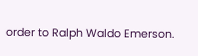order to Ralph Waldo Emerson.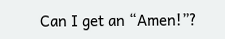Can I get an “Amen!”?